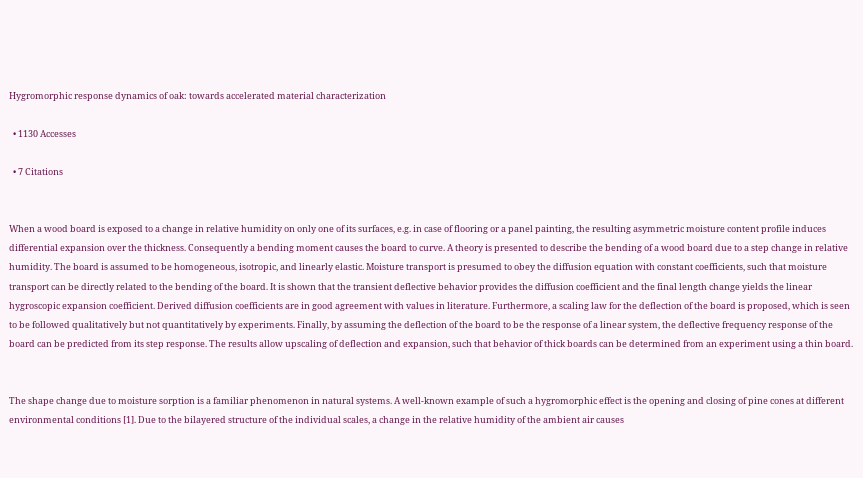Hygromorphic response dynamics of oak: towards accelerated material characterization

  • 1130 Accesses

  • 7 Citations


When a wood board is exposed to a change in relative humidity on only one of its surfaces, e.g. in case of flooring or a panel painting, the resulting asymmetric moisture content profile induces differential expansion over the thickness. Consequently a bending moment causes the board to curve. A theory is presented to describe the bending of a wood board due to a step change in relative humidity. The board is assumed to be homogeneous, isotropic, and linearly elastic. Moisture transport is presumed to obey the diffusion equation with constant coefficients, such that moisture transport can be directly related to the bending of the board. It is shown that the transient deflective behavior provides the diffusion coefficient and the final length change yields the linear hygroscopic expansion coefficient. Derived diffusion coefficients are in good agreement with values in literature. Furthermore, a scaling law for the deflection of the board is proposed, which is seen to be followed qualitatively but not quantitatively by experiments. Finally, by assuming the deflection of the board to be the response of a linear system, the deflective frequency response of the board can be predicted from its step response. The results allow upscaling of deflection and expansion, such that behavior of thick boards can be determined from an experiment using a thin board.


The shape change due to moisture sorption is a familiar phenomenon in natural systems. A well-known example of such a hygromorphic effect is the opening and closing of pine cones at different environmental conditions [1]. Due to the bilayered structure of the individual scales, a change in the relative humidity of the ambient air causes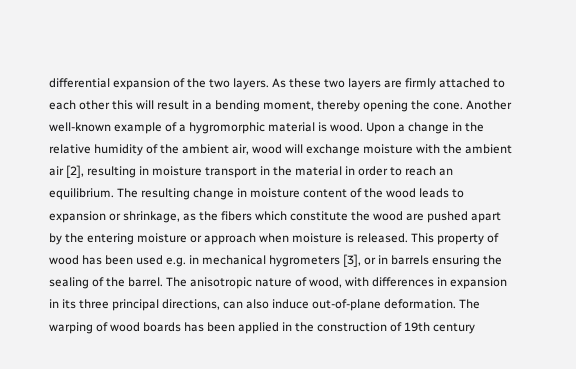differential expansion of the two layers. As these two layers are firmly attached to each other this will result in a bending moment, thereby opening the cone. Another well-known example of a hygromorphic material is wood. Upon a change in the relative humidity of the ambient air, wood will exchange moisture with the ambient air [2], resulting in moisture transport in the material in order to reach an equilibrium. The resulting change in moisture content of the wood leads to expansion or shrinkage, as the fibers which constitute the wood are pushed apart by the entering moisture or approach when moisture is released. This property of wood has been used e.g. in mechanical hygrometers [3], or in barrels ensuring the sealing of the barrel. The anisotropic nature of wood, with differences in expansion in its three principal directions, can also induce out-of-plane deformation. The warping of wood boards has been applied in the construction of 19th century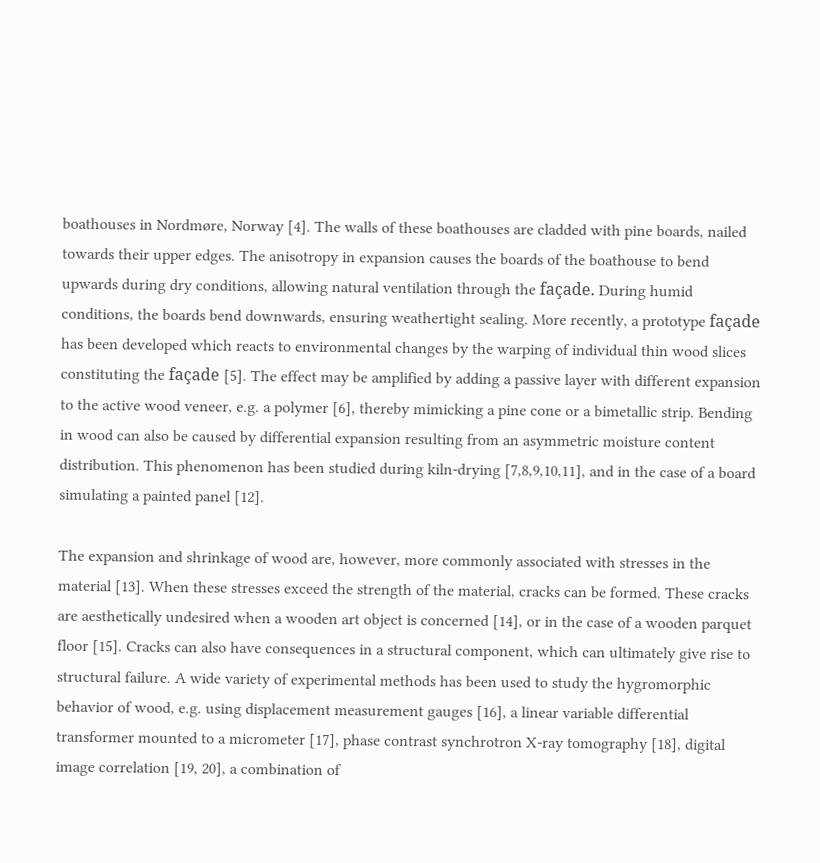boathouses in Nordmøre, Norway [4]. The walls of these boathouses are cladded with pine boards, nailed towards their upper edges. The anisotropy in expansion causes the boards of the boathouse to bend upwards during dry conditions, allowing natural ventilation through the façade. During humid conditions, the boards bend downwards, ensuring weathertight sealing. More recently, a prototype façade has been developed which reacts to environmental changes by the warping of individual thin wood slices constituting the façade [5]. The effect may be amplified by adding a passive layer with different expansion to the active wood veneer, e.g. a polymer [6], thereby mimicking a pine cone or a bimetallic strip. Bending in wood can also be caused by differential expansion resulting from an asymmetric moisture content distribution. This phenomenon has been studied during kiln-drying [7,8,9,10,11], and in the case of a board simulating a painted panel [12].

The expansion and shrinkage of wood are, however, more commonly associated with stresses in the material [13]. When these stresses exceed the strength of the material, cracks can be formed. These cracks are aesthetically undesired when a wooden art object is concerned [14], or in the case of a wooden parquet floor [15]. Cracks can also have consequences in a structural component, which can ultimately give rise to structural failure. A wide variety of experimental methods has been used to study the hygromorphic behavior of wood, e.g. using displacement measurement gauges [16], a linear variable differential transformer mounted to a micrometer [17], phase contrast synchrotron X-ray tomography [18], digital image correlation [19, 20], a combination of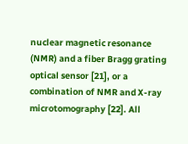nuclear magnetic resonance (NMR) and a fiber Bragg grating optical sensor [21], or a combination of NMR and X-ray microtomography [22]. All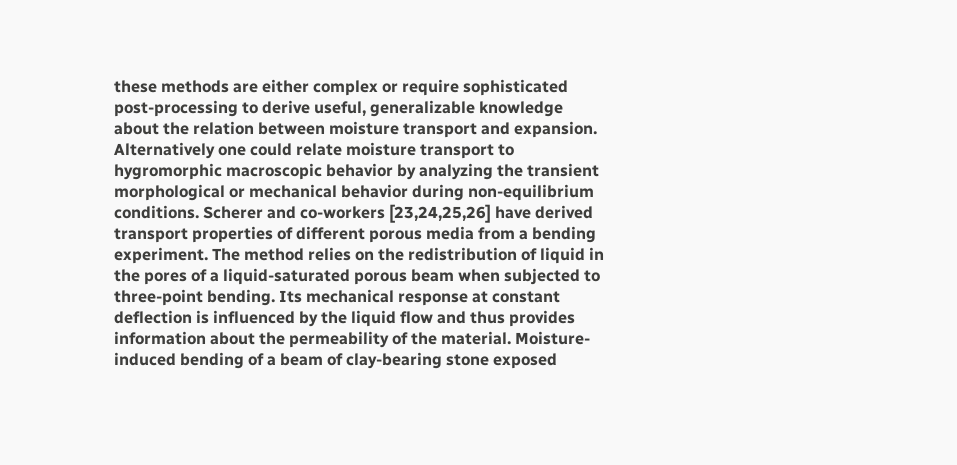these methods are either complex or require sophisticated post-processing to derive useful, generalizable knowledge about the relation between moisture transport and expansion. Alternatively one could relate moisture transport to hygromorphic macroscopic behavior by analyzing the transient morphological or mechanical behavior during non-equilibrium conditions. Scherer and co-workers [23,24,25,26] have derived transport properties of different porous media from a bending experiment. The method relies on the redistribution of liquid in the pores of a liquid-saturated porous beam when subjected to three-point bending. Its mechanical response at constant deflection is influenced by the liquid flow and thus provides information about the permeability of the material. Moisture-induced bending of a beam of clay-bearing stone exposed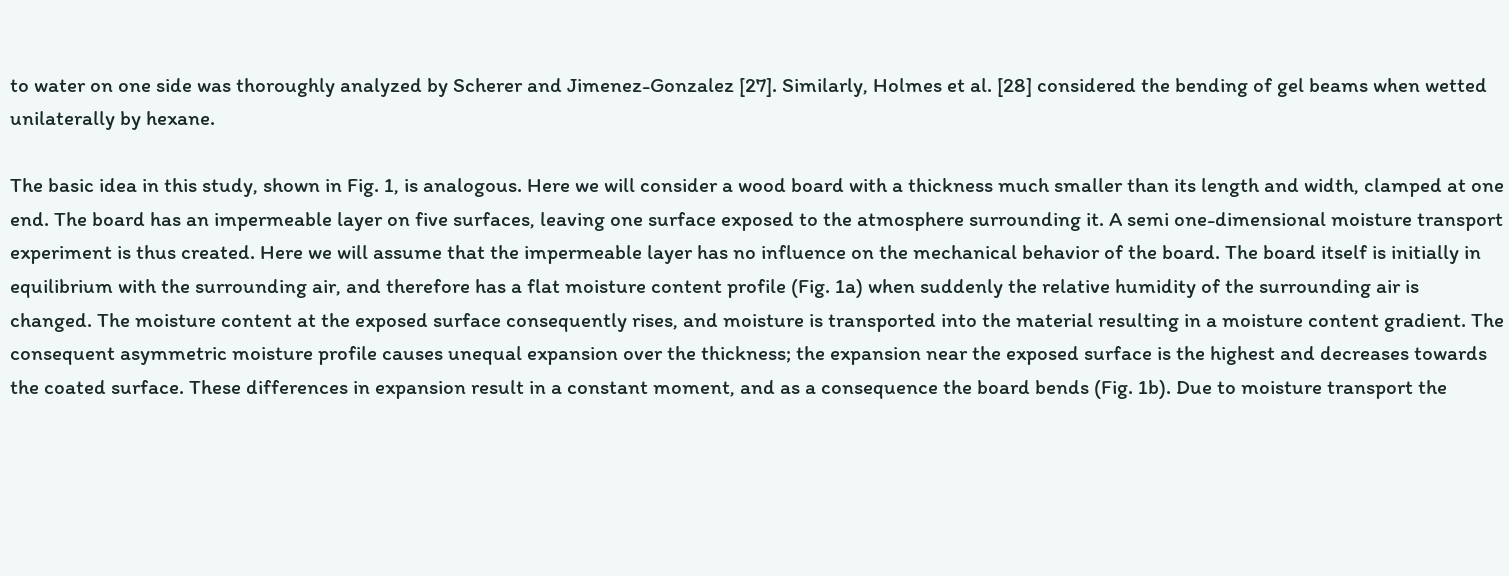to water on one side was thoroughly analyzed by Scherer and Jimenez-Gonzalez [27]. Similarly, Holmes et al. [28] considered the bending of gel beams when wetted unilaterally by hexane.

The basic idea in this study, shown in Fig. 1, is analogous. Here we will consider a wood board with a thickness much smaller than its length and width, clamped at one end. The board has an impermeable layer on five surfaces, leaving one surface exposed to the atmosphere surrounding it. A semi one-dimensional moisture transport experiment is thus created. Here we will assume that the impermeable layer has no influence on the mechanical behavior of the board. The board itself is initially in equilibrium with the surrounding air, and therefore has a flat moisture content profile (Fig. 1a) when suddenly the relative humidity of the surrounding air is changed. The moisture content at the exposed surface consequently rises, and moisture is transported into the material resulting in a moisture content gradient. The consequent asymmetric moisture profile causes unequal expansion over the thickness; the expansion near the exposed surface is the highest and decreases towards the coated surface. These differences in expansion result in a constant moment, and as a consequence the board bends (Fig. 1b). Due to moisture transport the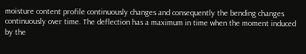moisture content profile continuously changes and consequently the bending changes continuously over time. The deflection has a maximum in time when the moment induced by the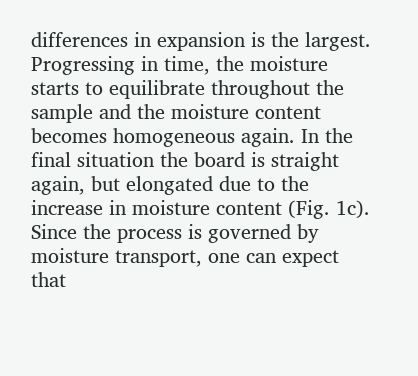differences in expansion is the largest. Progressing in time, the moisture starts to equilibrate throughout the sample and the moisture content becomes homogeneous again. In the final situation the board is straight again, but elongated due to the increase in moisture content (Fig. 1c). Since the process is governed by moisture transport, one can expect that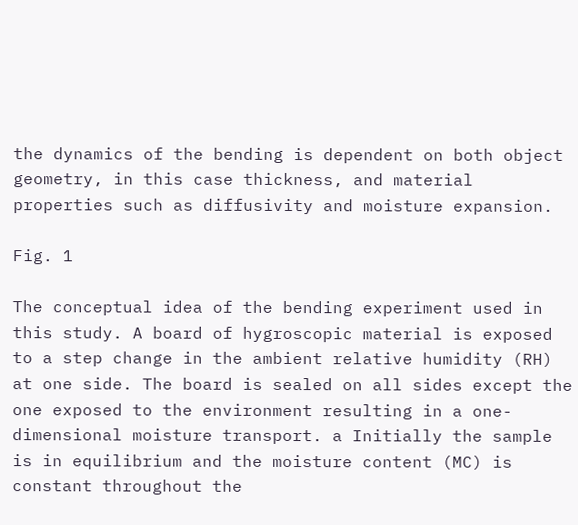the dynamics of the bending is dependent on both object geometry, in this case thickness, and material properties such as diffusivity and moisture expansion.

Fig. 1

The conceptual idea of the bending experiment used in this study. A board of hygroscopic material is exposed to a step change in the ambient relative humidity (RH) at one side. The board is sealed on all sides except the one exposed to the environment resulting in a one-dimensional moisture transport. a Initially the sample is in equilibrium and the moisture content (MC) is constant throughout the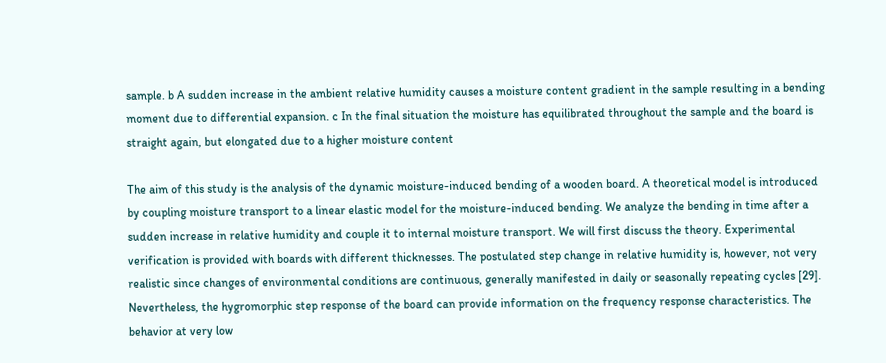sample. b A sudden increase in the ambient relative humidity causes a moisture content gradient in the sample resulting in a bending moment due to differential expansion. c In the final situation the moisture has equilibrated throughout the sample and the board is straight again, but elongated due to a higher moisture content

The aim of this study is the analysis of the dynamic moisture-induced bending of a wooden board. A theoretical model is introduced by coupling moisture transport to a linear elastic model for the moisture-induced bending. We analyze the bending in time after a sudden increase in relative humidity and couple it to internal moisture transport. We will first discuss the theory. Experimental verification is provided with boards with different thicknesses. The postulated step change in relative humidity is, however, not very realistic since changes of environmental conditions are continuous, generally manifested in daily or seasonally repeating cycles [29]. Nevertheless, the hygromorphic step response of the board can provide information on the frequency response characteristics. The behavior at very low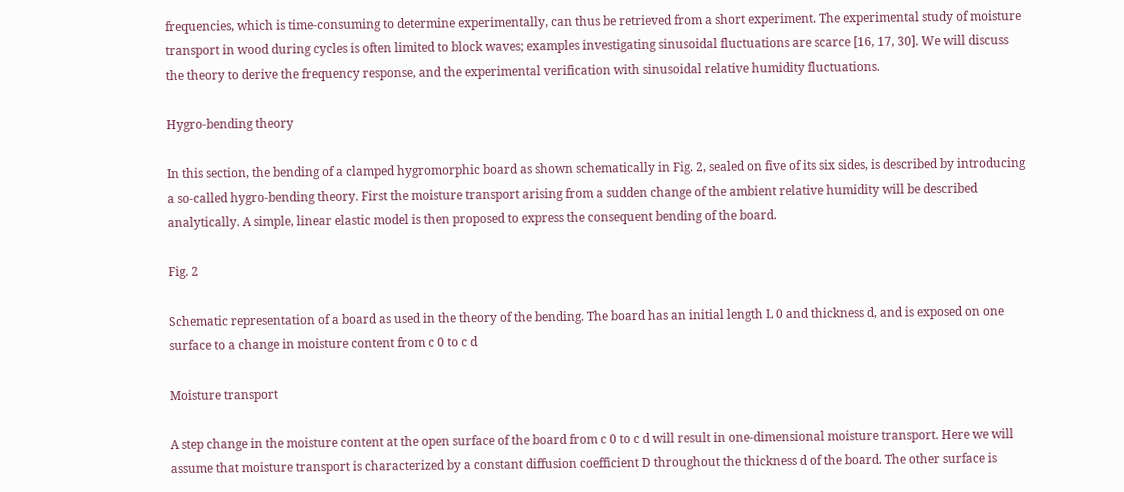frequencies, which is time-consuming to determine experimentally, can thus be retrieved from a short experiment. The experimental study of moisture transport in wood during cycles is often limited to block waves; examples investigating sinusoidal fluctuations are scarce [16, 17, 30]. We will discuss the theory to derive the frequency response, and the experimental verification with sinusoidal relative humidity fluctuations.

Hygro-bending theory

In this section, the bending of a clamped hygromorphic board as shown schematically in Fig. 2, sealed on five of its six sides, is described by introducing a so-called hygro-bending theory. First the moisture transport arising from a sudden change of the ambient relative humidity will be described analytically. A simple, linear elastic model is then proposed to express the consequent bending of the board.

Fig. 2

Schematic representation of a board as used in the theory of the bending. The board has an initial length L 0 and thickness d, and is exposed on one surface to a change in moisture content from c 0 to c d

Moisture transport

A step change in the moisture content at the open surface of the board from c 0 to c d will result in one-dimensional moisture transport. Here we will assume that moisture transport is characterized by a constant diffusion coefficient D throughout the thickness d of the board. The other surface is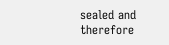sealed and therefore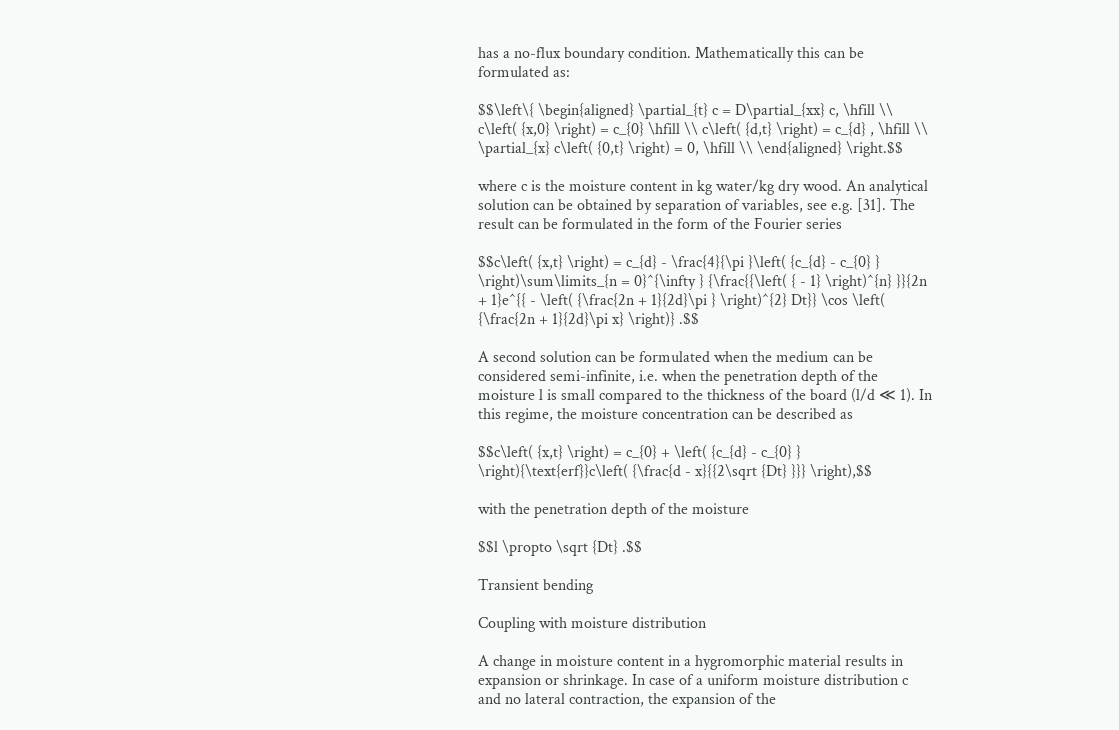has a no-flux boundary condition. Mathematically this can be formulated as:

$$\left\{ \begin{aligned} \partial_{t} c = D\partial_{xx} c, \hfill \\ c\left( {x,0} \right) = c_{0} \hfill \\ c\left( {d,t} \right) = c_{d} , \hfill \\ \partial_{x} c\left( {0,t} \right) = 0, \hfill \\ \end{aligned} \right.$$

where c is the moisture content in kg water/kg dry wood. An analytical solution can be obtained by separation of variables, see e.g. [31]. The result can be formulated in the form of the Fourier series

$$c\left( {x,t} \right) = c_{d} - \frac{4}{\pi }\left( {c_{d} - c_{0} } \right)\sum\limits_{n = 0}^{\infty } {\frac{{\left( { - 1} \right)^{n} }}{2n + 1}e^{{ - \left( {\frac{2n + 1}{2d}\pi } \right)^{2} Dt}} \cos \left( {\frac{2n + 1}{2d}\pi x} \right)} .$$

A second solution can be formulated when the medium can be considered semi-infinite, i.e. when the penetration depth of the moisture l is small compared to the thickness of the board (l/d ≪ 1). In this regime, the moisture concentration can be described as

$$c\left( {x,t} \right) = c_{0} + \left( {c_{d} - c_{0} } \right){\text{erf}}c\left( {\frac{d - x}{{2\sqrt {Dt} }}} \right),$$

with the penetration depth of the moisture

$$l \propto \sqrt {Dt} .$$

Transient bending

Coupling with moisture distribution

A change in moisture content in a hygromorphic material results in expansion or shrinkage. In case of a uniform moisture distribution c and no lateral contraction, the expansion of the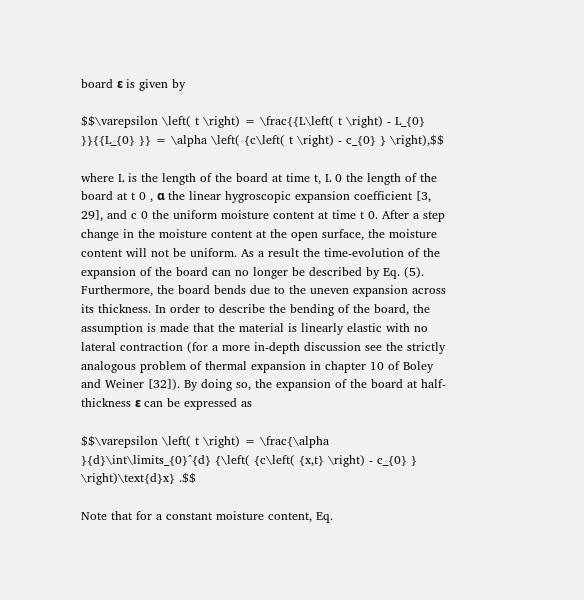board ε is given by

$$\varepsilon \left( t \right) = \frac{{L\left( t \right) - L_{0} }}{{L_{0} }} = \alpha \left( {c\left( t \right) - c_{0} } \right),$$

where L is the length of the board at time t, L 0 the length of the board at t 0 , α the linear hygroscopic expansion coefficient [3, 29], and c 0 the uniform moisture content at time t 0. After a step change in the moisture content at the open surface, the moisture content will not be uniform. As a result the time-evolution of the expansion of the board can no longer be described by Eq. (5). Furthermore, the board bends due to the uneven expansion across its thickness. In order to describe the bending of the board, the assumption is made that the material is linearly elastic with no lateral contraction (for a more in-depth discussion see the strictly analogous problem of thermal expansion in chapter 10 of Boley and Weiner [32]). By doing so, the expansion of the board at half-thickness ε can be expressed as

$$\varepsilon \left( t \right) = \frac{\alpha }{d}\int\limits_{0}^{d} {\left( {c\left( {x,t} \right) - c_{0} } \right)\text{d}x} .$$

Note that for a constant moisture content, Eq.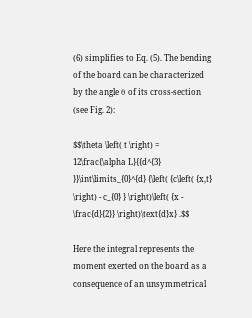(6) simplifies to Eq. (5). The bending of the board can be characterized by the angle θ of its cross-section (see Fig. 2):

$$\theta \left( t \right) = 12\frac{\alpha L}{{d^{3} }}\int\limits_{0}^{d} {\left( {c\left( {x,t} \right) - c_{0} } \right)\left( {x - \frac{d}{2}} \right)\text{d}x} .$$

Here the integral represents the moment exerted on the board as a consequence of an unsymmetrical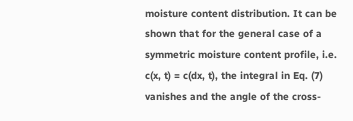moisture content distribution. It can be shown that for the general case of a symmetric moisture content profile, i.e. c(x, t) = c(dx, t), the integral in Eq. (7) vanishes and the angle of the cross-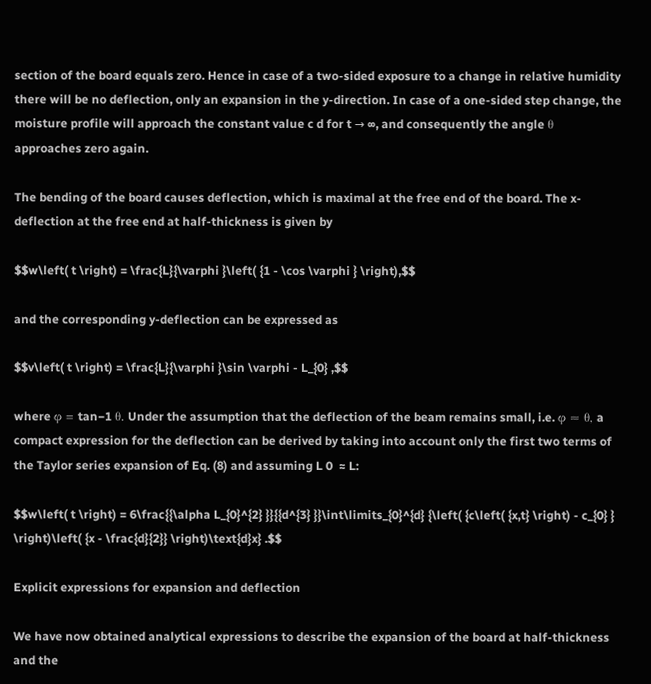section of the board equals zero. Hence in case of a two-sided exposure to a change in relative humidity there will be no deflection, only an expansion in the y-direction. In case of a one-sided step change, the moisture profile will approach the constant value c d for t → ∞, and consequently the angle θ approaches zero again.

The bending of the board causes deflection, which is maximal at the free end of the board. The x-deflection at the free end at half-thickness is given by

$$w\left( t \right) = \frac{L}{\varphi }\left( {1 - \cos \varphi } \right),$$

and the corresponding y-deflection can be expressed as

$$v\left( t \right) = \frac{L}{\varphi }\sin \varphi - L_{0} ,$$

where φ = tan−1 θ. Under the assumption that the deflection of the beam remains small, i.e. φ ≈ θ, a compact expression for the deflection can be derived by taking into account only the first two terms of the Taylor series expansion of Eq. (8) and assuming L 0  ≈ L:

$$w\left( t \right) = 6\frac{{\alpha L_{0}^{2} }}{{d^{3} }}\int\limits_{0}^{d} {\left( {c\left( {x,t} \right) - c_{0} } \right)\left( {x - \frac{d}{2}} \right)\text{d}x} .$$

Explicit expressions for expansion and deflection

We have now obtained analytical expressions to describe the expansion of the board at half-thickness and the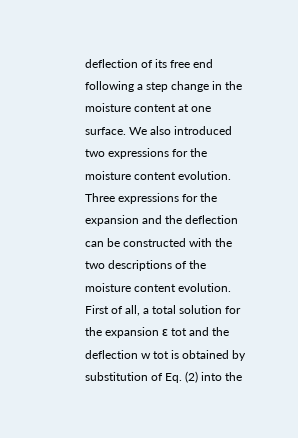deflection of its free end following a step change in the moisture content at one surface. We also introduced two expressions for the moisture content evolution. Three expressions for the expansion and the deflection can be constructed with the two descriptions of the moisture content evolution. First of all, a total solution for the expansion ε tot and the deflection w tot is obtained by substitution of Eq. (2) into the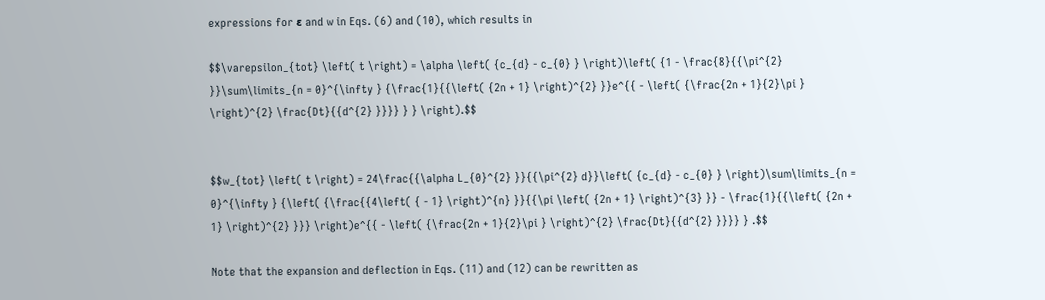expressions for ε and w in Eqs. (6) and (10), which results in

$$\varepsilon_{tot} \left( t \right) = \alpha \left( {c_{d} - c_{0} } \right)\left( {1 - \frac{8}{{\pi^{2} }}\sum\limits_{n = 0}^{\infty } {\frac{1}{{\left( {2n + 1} \right)^{2} }}e^{{ - \left( {\frac{2n + 1}{2}\pi } \right)^{2} \frac{Dt}{{d^{2} }}}} } } \right).$$


$$w_{tot} \left( t \right) = 24\frac{{\alpha L_{0}^{2} }}{{\pi^{2} d}}\left( {c_{d} - c_{0} } \right)\sum\limits_{n = 0}^{\infty } {\left( {\frac{{4\left( { - 1} \right)^{n} }}{{\pi \left( {2n + 1} \right)^{3} }} - \frac{1}{{\left( {2n + 1} \right)^{2} }}} \right)e^{{ - \left( {\frac{2n + 1}{2}\pi } \right)^{2} \frac{Dt}{{d^{2} }}}} } .$$

Note that the expansion and deflection in Eqs. (11) and (12) can be rewritten as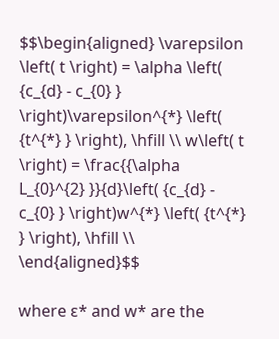$$\begin{aligned} \varepsilon \left( t \right) = \alpha \left( {c_{d} - c_{0} } \right)\varepsilon^{*} \left( {t^{*} } \right), \hfill \\ w\left( t \right) = \frac{{\alpha L_{0}^{2} }}{d}\left( {c_{d} - c_{0} } \right)w^{*} \left( {t^{*} } \right), \hfill \\ \end{aligned}$$

where ε* and w* are the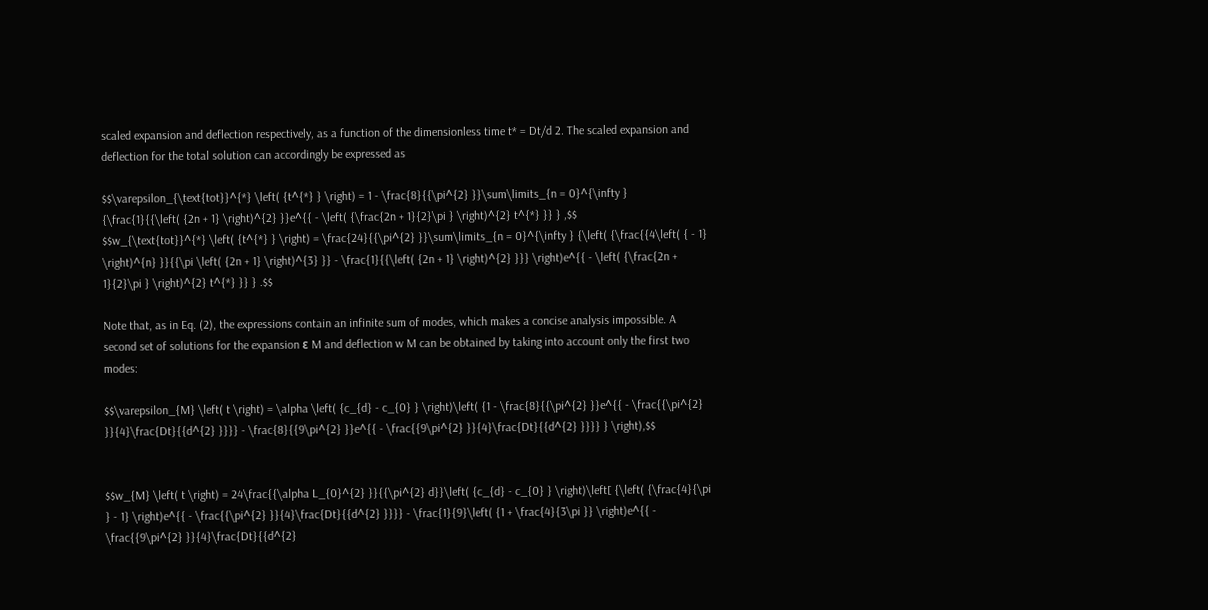scaled expansion and deflection respectively, as a function of the dimensionless time t* = Dt/d 2. The scaled expansion and deflection for the total solution can accordingly be expressed as

$$\varepsilon_{\text{tot}}^{*} \left( {t^{*} } \right) = 1 - \frac{8}{{\pi^{2} }}\sum\limits_{n = 0}^{\infty } {\frac{1}{{\left( {2n + 1} \right)^{2} }}e^{{ - \left( {\frac{2n + 1}{2}\pi } \right)^{2} t^{*} }} } ,$$
$$w_{\text{tot}}^{*} \left( {t^{*} } \right) = \frac{24}{{\pi^{2} }}\sum\limits_{n = 0}^{\infty } {\left( {\frac{{4\left( { - 1} \right)^{n} }}{{\pi \left( {2n + 1} \right)^{3} }} - \frac{1}{{\left( {2n + 1} \right)^{2} }}} \right)e^{{ - \left( {\frac{2n + 1}{2}\pi } \right)^{2} t^{*} }} } .$$

Note that, as in Eq. (2), the expressions contain an infinite sum of modes, which makes a concise analysis impossible. A second set of solutions for the expansion ε M and deflection w M can be obtained by taking into account only the first two modes:

$$\varepsilon_{M} \left( t \right) = \alpha \left( {c_{d} - c_{0} } \right)\left( {1 - \frac{8}{{\pi^{2} }}e^{{ - \frac{{\pi^{2} }}{4}\frac{Dt}{{d^{2} }}}} - \frac{8}{{9\pi^{2} }}e^{{ - \frac{{9\pi^{2} }}{4}\frac{Dt}{{d^{2} }}}} } \right),$$


$$w_{M} \left( t \right) = 24\frac{{\alpha L_{0}^{2} }}{{\pi^{2} d}}\left( {c_{d} - c_{0} } \right)\left[ {\left( {\frac{4}{\pi } - 1} \right)e^{{ - \frac{{\pi^{2} }}{4}\frac{Dt}{{d^{2} }}}} - \frac{1}{9}\left( {1 + \frac{4}{3\pi }} \right)e^{{ - \frac{{9\pi^{2} }}{4}\frac{Dt}{{d^{2}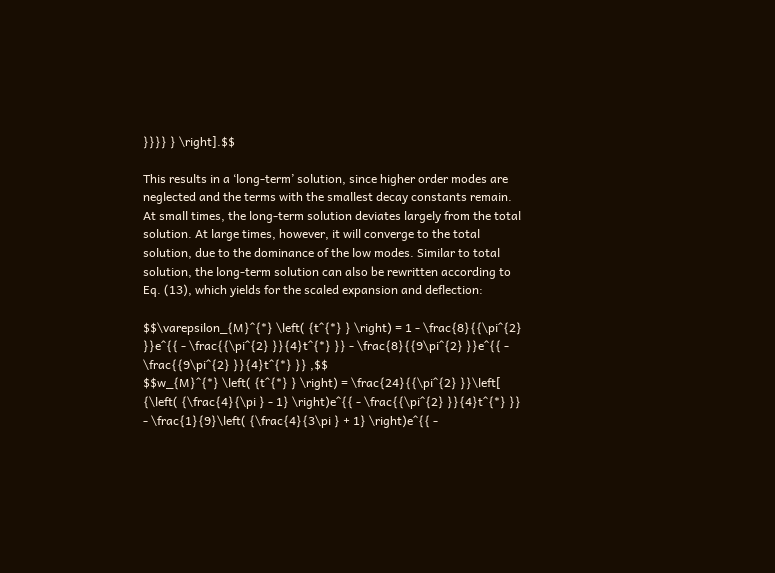}}}} } \right].$$

This results in a ‘long-term’ solution, since higher order modes are neglected and the terms with the smallest decay constants remain. At small times, the long-term solution deviates largely from the total solution. At large times, however, it will converge to the total solution, due to the dominance of the low modes. Similar to total solution, the long-term solution can also be rewritten according to Eq. (13), which yields for the scaled expansion and deflection:

$$\varepsilon_{M}^{*} \left( {t^{*} } \right) = 1 - \frac{8}{{\pi^{2} }}e^{{ - \frac{{\pi^{2} }}{4}t^{*} }} - \frac{8}{{9\pi^{2} }}e^{{ - \frac{{9\pi^{2} }}{4}t^{*} }} ,$$
$$w_{M}^{*} \left( {t^{*} } \right) = \frac{24}{{\pi^{2} }}\left[ {\left( {\frac{4}{\pi } - 1} \right)e^{{ - \frac{{\pi^{2} }}{4}t^{*} }} - \frac{1}{9}\left( {\frac{4}{3\pi } + 1} \right)e^{{ -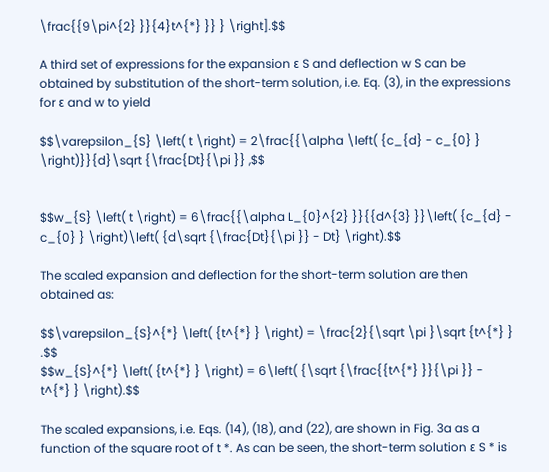\frac{{9\pi^{2} }}{4}t^{*} }} } \right].$$

A third set of expressions for the expansion ε S and deflection w S can be obtained by substitution of the short-term solution, i.e. Eq. (3), in the expressions for ε and w to yield

$$\varepsilon_{S} \left( t \right) = 2\frac{{\alpha \left( {c_{d} - c_{0} } \right)}}{d}\sqrt {\frac{Dt}{\pi }} ,$$


$$w_{S} \left( t \right) = 6\frac{{\alpha L_{0}^{2} }}{{d^{3} }}\left( {c_{d} - c_{0} } \right)\left( {d\sqrt {\frac{Dt}{\pi }} - Dt} \right).$$

The scaled expansion and deflection for the short-term solution are then obtained as:

$$\varepsilon_{S}^{*} \left( {t^{*} } \right) = \frac{2}{\sqrt \pi }\sqrt {t^{*} } .$$
$$w_{S}^{*} \left( {t^{*} } \right) = 6\left( {\sqrt {\frac{{t^{*} }}{\pi }} - t^{*} } \right).$$

The scaled expansions, i.e. Eqs. (14), (18), and (22), are shown in Fig. 3a as a function of the square root of t *. As can be seen, the short-term solution ε S * is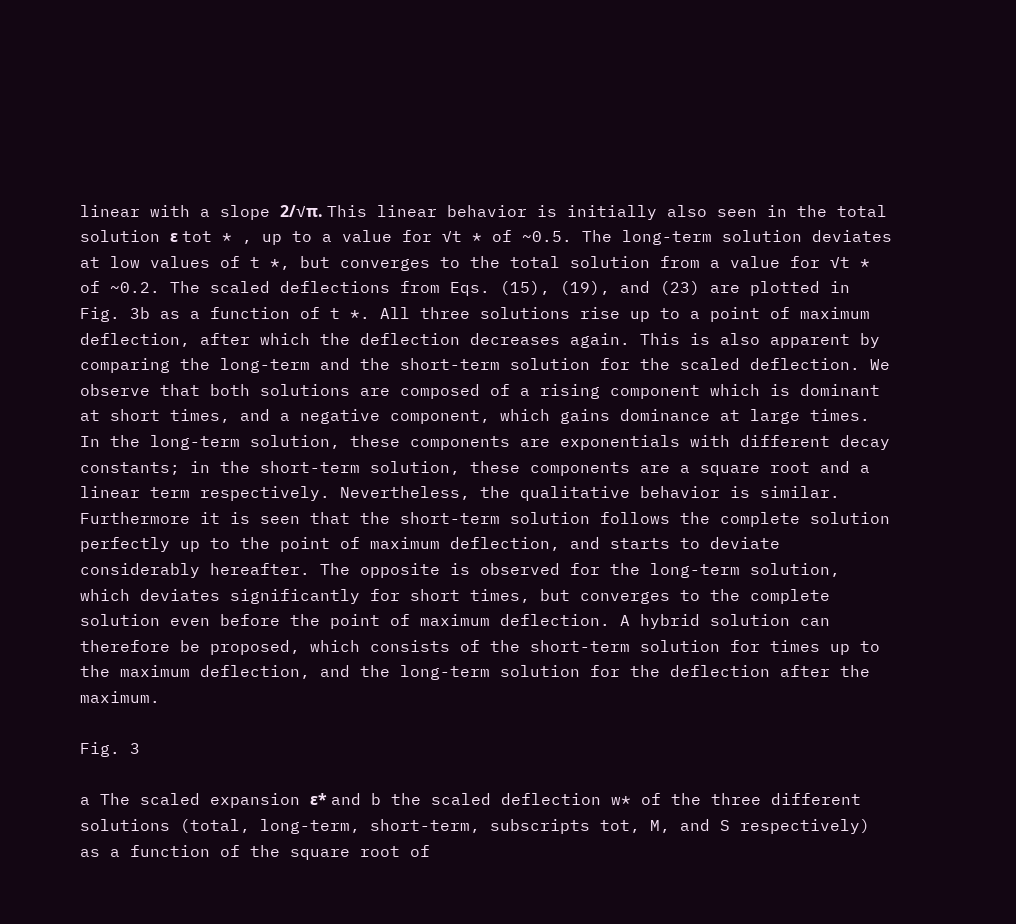linear with a slope 2/√π. This linear behavior is initially also seen in the total solution ε tot * , up to a value for √t * of ~0.5. The long-term solution deviates at low values of t *, but converges to the total solution from a value for √t * of ~0.2. The scaled deflections from Eqs. (15), (19), and (23) are plotted in Fig. 3b as a function of t *. All three solutions rise up to a point of maximum deflection, after which the deflection decreases again. This is also apparent by comparing the long-term and the short-term solution for the scaled deflection. We observe that both solutions are composed of a rising component which is dominant at short times, and a negative component, which gains dominance at large times. In the long-term solution, these components are exponentials with different decay constants; in the short-term solution, these components are a square root and a linear term respectively. Nevertheless, the qualitative behavior is similar. Furthermore it is seen that the short-term solution follows the complete solution perfectly up to the point of maximum deflection, and starts to deviate considerably hereafter. The opposite is observed for the long-term solution, which deviates significantly for short times, but converges to the complete solution even before the point of maximum deflection. A hybrid solution can therefore be proposed, which consists of the short-term solution for times up to the maximum deflection, and the long-term solution for the deflection after the maximum.

Fig. 3

a The scaled expansion ε* and b the scaled deflection w* of the three different solutions (total, long-term, short-term, subscripts tot, M, and S respectively) as a function of the square root of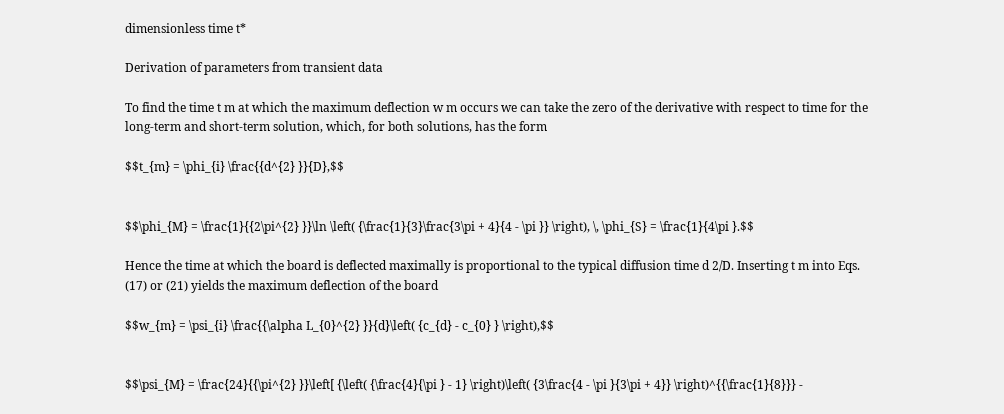dimensionless time t*

Derivation of parameters from transient data

To find the time t m at which the maximum deflection w m occurs we can take the zero of the derivative with respect to time for the long-term and short-term solution, which, for both solutions, has the form

$$t_{m} = \phi_{i} \frac{{d^{2} }}{D},$$


$$\phi_{M} = \frac{1}{{2\pi^{2} }}\ln \left( {\frac{1}{3}\frac{3\pi + 4}{4 - \pi }} \right), \, \phi_{S} = \frac{1}{4\pi }.$$

Hence the time at which the board is deflected maximally is proportional to the typical diffusion time d 2/D. Inserting t m into Eqs. (17) or (21) yields the maximum deflection of the board

$$w_{m} = \psi_{i} \frac{{\alpha L_{0}^{2} }}{d}\left( {c_{d} - c_{0} } \right),$$


$$\psi_{M} = \frac{24}{{\pi^{2} }}\left[ {\left( {\frac{4}{\pi } - 1} \right)\left( {3\frac{4 - \pi }{3\pi + 4}} \right)^{{\frac{1}{8}}} -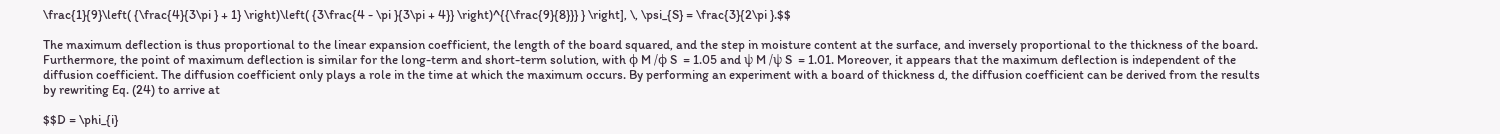\frac{1}{9}\left( {\frac{4}{3\pi } + 1} \right)\left( {3\frac{4 - \pi }{3\pi + 4}} \right)^{{\frac{9}{8}}} } \right], \, \psi_{S} = \frac{3}{2\pi }.$$

The maximum deflection is thus proportional to the linear expansion coefficient, the length of the board squared, and the step in moisture content at the surface, and inversely proportional to the thickness of the board. Furthermore, the point of maximum deflection is similar for the long-term and short-term solution, with ϕ M /ϕ S  = 1.05 and ψ M /ψ S  = 1.01. Moreover, it appears that the maximum deflection is independent of the diffusion coefficient. The diffusion coefficient only plays a role in the time at which the maximum occurs. By performing an experiment with a board of thickness d, the diffusion coefficient can be derived from the results by rewriting Eq. (24) to arrive at

$$D = \phi_{i}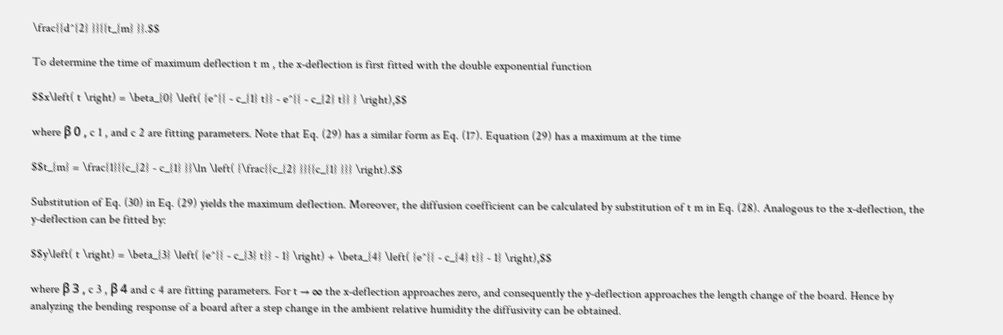\frac{{d^{2} }}{{t_{m} }}.$$

To determine the time of maximum deflection t m , the x-deflection is first fitted with the double exponential function

$$x\left( t \right) = \beta_{0} \left( {e^{{ - c_{1} t}} - e^{{ - c_{2} t}} } \right),$$

where β 0 , c 1 , and c 2 are fitting parameters. Note that Eq. (29) has a similar form as Eq. (17). Equation (29) has a maximum at the time

$$t_{m} = \frac{1}{{c_{2} - c_{1} }}\ln \left( {\frac{{c_{2} }}{{c_{1} }}} \right).$$

Substitution of Eq. (30) in Eq. (29) yields the maximum deflection. Moreover, the diffusion coefficient can be calculated by substitution of t m in Eq. (28). Analogous to the x-deflection, the y-deflection can be fitted by:

$$y\left( t \right) = \beta_{3} \left( {e^{{ - c_{3} t}} - 1} \right) + \beta_{4} \left( {e^{{ - c_{4} t}} - 1} \right),$$

where β 3 , c 3 , β 4 and c 4 are fitting parameters. For t → ∞ the x-deflection approaches zero, and consequently the y-deflection approaches the length change of the board. Hence by analyzing the bending response of a board after a step change in the ambient relative humidity the diffusivity can be obtained.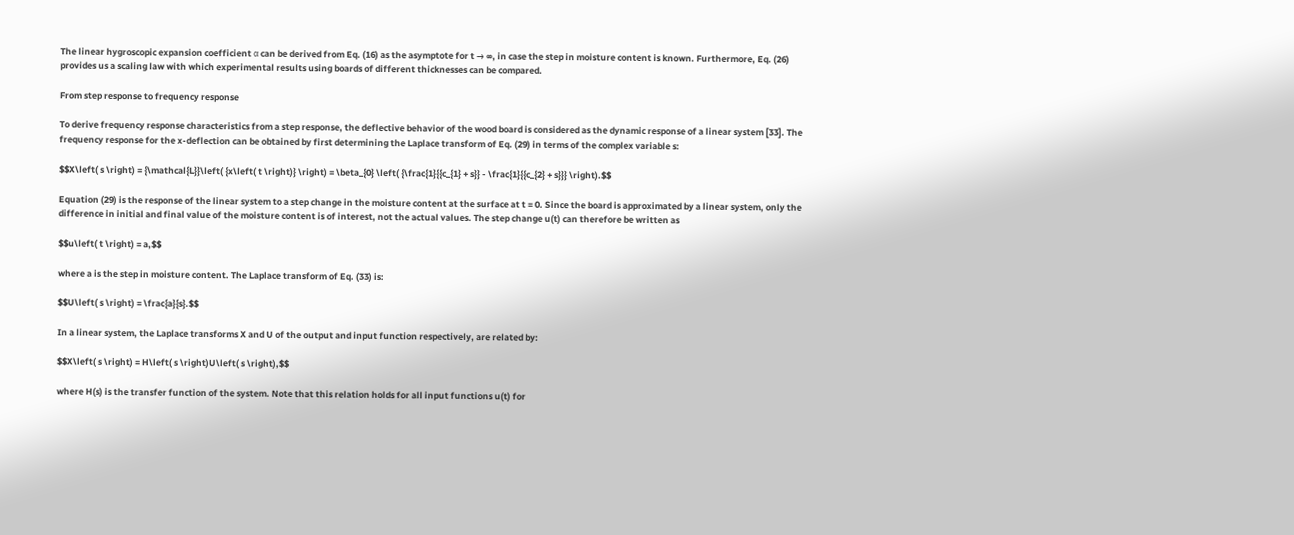The linear hygroscopic expansion coefficient α can be derived from Eq. (16) as the asymptote for t → ∞, in case the step in moisture content is known. Furthermore, Eq. (26) provides us a scaling law with which experimental results using boards of different thicknesses can be compared.

From step response to frequency response

To derive frequency response characteristics from a step response, the deflective behavior of the wood board is considered as the dynamic response of a linear system [33]. The frequency response for the x-deflection can be obtained by first determining the Laplace transform of Eq. (29) in terms of the complex variable s:

$$X\left( s \right) = {\mathcal{L}}\left( {x\left( t \right)} \right) = \beta_{0} \left( {\frac{1}{{c_{1} + s}} - \frac{1}{{c_{2} + s}}} \right).$$

Equation (29) is the response of the linear system to a step change in the moisture content at the surface at t = 0. Since the board is approximated by a linear system, only the difference in initial and final value of the moisture content is of interest, not the actual values. The step change u(t) can therefore be written as

$$u\left( t \right) = a,$$

where a is the step in moisture content. The Laplace transform of Eq. (33) is:

$$U\left( s \right) = \frac{a}{s}.$$

In a linear system, the Laplace transforms X and U of the output and input function respectively, are related by:

$$X\left( s \right) = H\left( s \right)U\left( s \right),$$

where H(s) is the transfer function of the system. Note that this relation holds for all input functions u(t) for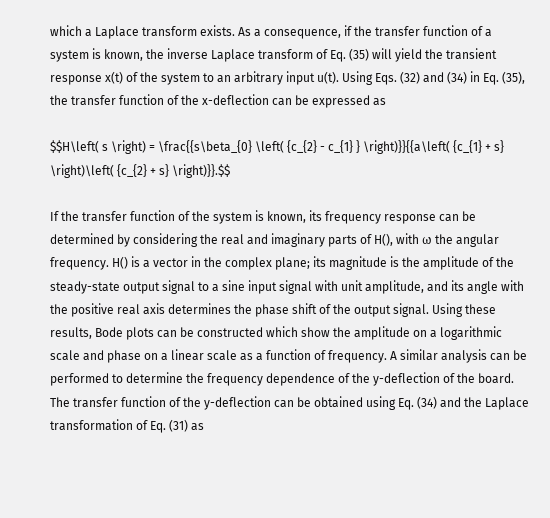which a Laplace transform exists. As a consequence, if the transfer function of a system is known, the inverse Laplace transform of Eq. (35) will yield the transient response x(t) of the system to an arbitrary input u(t). Using Eqs. (32) and (34) in Eq. (35), the transfer function of the x-deflection can be expressed as

$$H\left( s \right) = \frac{{s\beta_{0} \left( {c_{2} - c_{1} } \right)}}{{a\left( {c_{1} + s} \right)\left( {c_{2} + s} \right)}}.$$

If the transfer function of the system is known, its frequency response can be determined by considering the real and imaginary parts of H(), with ω the angular frequency. H() is a vector in the complex plane; its magnitude is the amplitude of the steady-state output signal to a sine input signal with unit amplitude, and its angle with the positive real axis determines the phase shift of the output signal. Using these results, Bode plots can be constructed which show the amplitude on a logarithmic scale and phase on a linear scale as a function of frequency. A similar analysis can be performed to determine the frequency dependence of the y-deflection of the board. The transfer function of the y-deflection can be obtained using Eq. (34) and the Laplace transformation of Eq. (31) as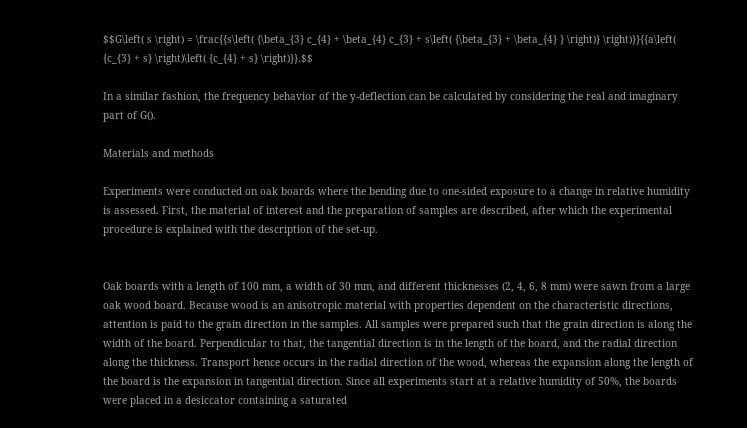$$G\left( s \right) = \frac{{s\left( {\beta_{3} c_{4} + \beta_{4} c_{3} + s\left( {\beta_{3} + \beta_{4} } \right)} \right)}}{{a\left( {c_{3} + s} \right)\left( {c_{4} + s} \right)}}.$$

In a similar fashion, the frequency behavior of the y-deflection can be calculated by considering the real and imaginary part of G().

Materials and methods

Experiments were conducted on oak boards where the bending due to one-sided exposure to a change in relative humidity is assessed. First, the material of interest and the preparation of samples are described, after which the experimental procedure is explained with the description of the set-up.


Oak boards with a length of 100 mm, a width of 30 mm, and different thicknesses (2, 4, 6, 8 mm) were sawn from a large oak wood board. Because wood is an anisotropic material with properties dependent on the characteristic directions, attention is paid to the grain direction in the samples. All samples were prepared such that the grain direction is along the width of the board. Perpendicular to that, the tangential direction is in the length of the board, and the radial direction along the thickness. Transport hence occurs in the radial direction of the wood, whereas the expansion along the length of the board is the expansion in tangential direction. Since all experiments start at a relative humidity of 50%, the boards were placed in a desiccator containing a saturated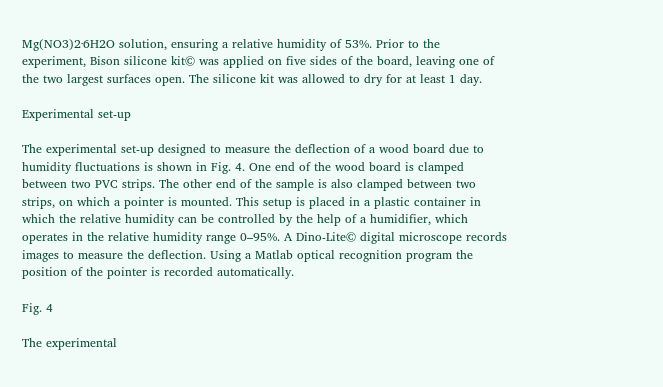Mg(NO3)2·6H2O solution, ensuring a relative humidity of 53%. Prior to the experiment, Bison silicone kit© was applied on five sides of the board, leaving one of the two largest surfaces open. The silicone kit was allowed to dry for at least 1 day.

Experimental set-up

The experimental set-up designed to measure the deflection of a wood board due to humidity fluctuations is shown in Fig. 4. One end of the wood board is clamped between two PVC strips. The other end of the sample is also clamped between two strips, on which a pointer is mounted. This setup is placed in a plastic container in which the relative humidity can be controlled by the help of a humidifier, which operates in the relative humidity range 0–95%. A Dino-Lite© digital microscope records images to measure the deflection. Using a Matlab optical recognition program the position of the pointer is recorded automatically.

Fig. 4

The experimental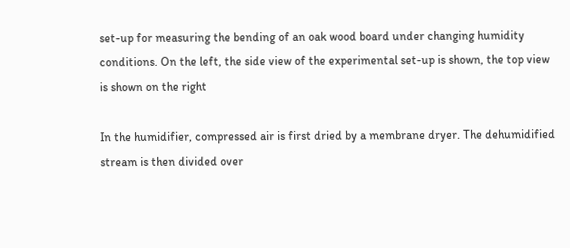set-up for measuring the bending of an oak wood board under changing humidity conditions. On the left, the side view of the experimental set-up is shown, the top view is shown on the right

In the humidifier, compressed air is first dried by a membrane dryer. The dehumidified stream is then divided over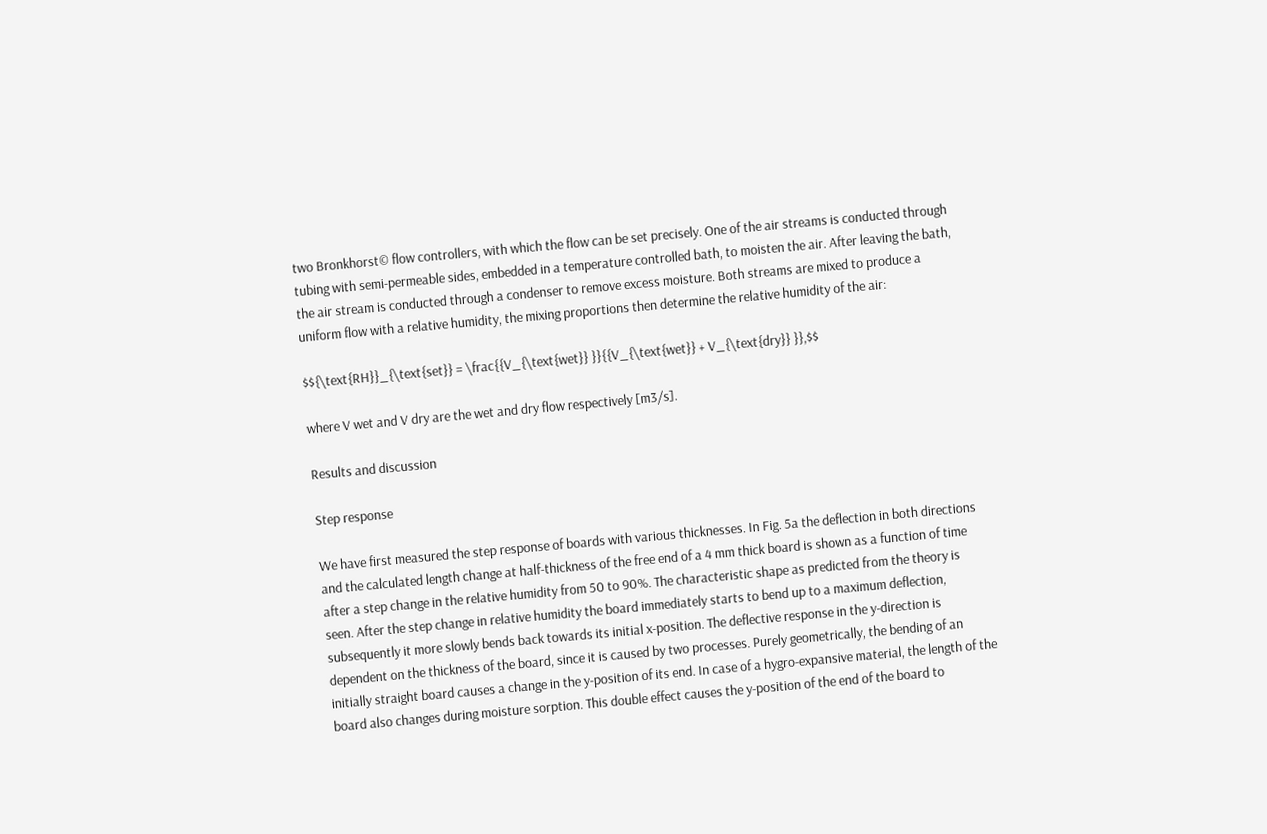two Bronkhorst© flow controllers, with which the flow can be set precisely. One of the air streams is conducted through tubing with semi-permeable sides, embedded in a temperature controlled bath, to moisten the air. After leaving the bath, the air stream is conducted through a condenser to remove excess moisture. Both streams are mixed to produce a uniform flow with a relative humidity, the mixing proportions then determine the relative humidity of the air:

$${\text{RH}}_{\text{set}} = \frac{{V_{\text{wet}} }}{{V_{\text{wet}} + V_{\text{dry}} }},$$

where V wet and V dry are the wet and dry flow respectively [m3/s].

Results and discussion

Step response

We have first measured the step response of boards with various thicknesses. In Fig. 5a the deflection in both directions and the calculated length change at half-thickness of the free end of a 4 mm thick board is shown as a function of time after a step change in the relative humidity from 50 to 90%. The characteristic shape as predicted from the theory is seen. After the step change in relative humidity the board immediately starts to bend up to a maximum deflection, subsequently it more slowly bends back towards its initial x-position. The deflective response in the y-direction is dependent on the thickness of the board, since it is caused by two processes. Purely geometrically, the bending of an initially straight board causes a change in the y-position of its end. In case of a hygro-expansive material, the length of the board also changes during moisture sorption. This double effect causes the y-position of the end of the board to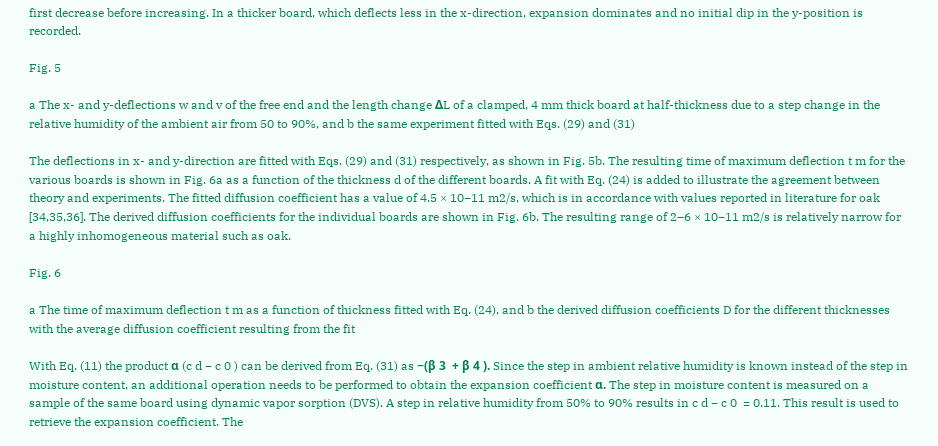first decrease before increasing. In a thicker board, which deflects less in the x-direction, expansion dominates and no initial dip in the y-position is recorded.

Fig. 5

a The x- and y-deflections w and v of the free end and the length change ΔL of a clamped, 4 mm thick board at half-thickness due to a step change in the relative humidity of the ambient air from 50 to 90%, and b the same experiment fitted with Eqs. (29) and (31)

The deflections in x- and y-direction are fitted with Eqs. (29) and (31) respectively, as shown in Fig. 5b. The resulting time of maximum deflection t m for the various boards is shown in Fig. 6a as a function of the thickness d of the different boards. A fit with Eq. (24) is added to illustrate the agreement between theory and experiments. The fitted diffusion coefficient has a value of 4.5 × 10−11 m2/s, which is in accordance with values reported in literature for oak [34,35,36]. The derived diffusion coefficients for the individual boards are shown in Fig. 6b. The resulting range of 2–6 × 10−11 m2/s is relatively narrow for a highly inhomogeneous material such as oak.

Fig. 6

a The time of maximum deflection t m as a function of thickness fitted with Eq. (24), and b the derived diffusion coefficients D for the different thicknesses with the average diffusion coefficient resulting from the fit

With Eq. (11) the product α (c d − c 0 ) can be derived from Eq. (31) as −(β 3  + β 4 ). Since the step in ambient relative humidity is known instead of the step in moisture content, an additional operation needs to be performed to obtain the expansion coefficient α. The step in moisture content is measured on a sample of the same board using dynamic vapor sorption (DVS). A step in relative humidity from 50% to 90% results in c d − c 0  = 0.11. This result is used to retrieve the expansion coefficient. The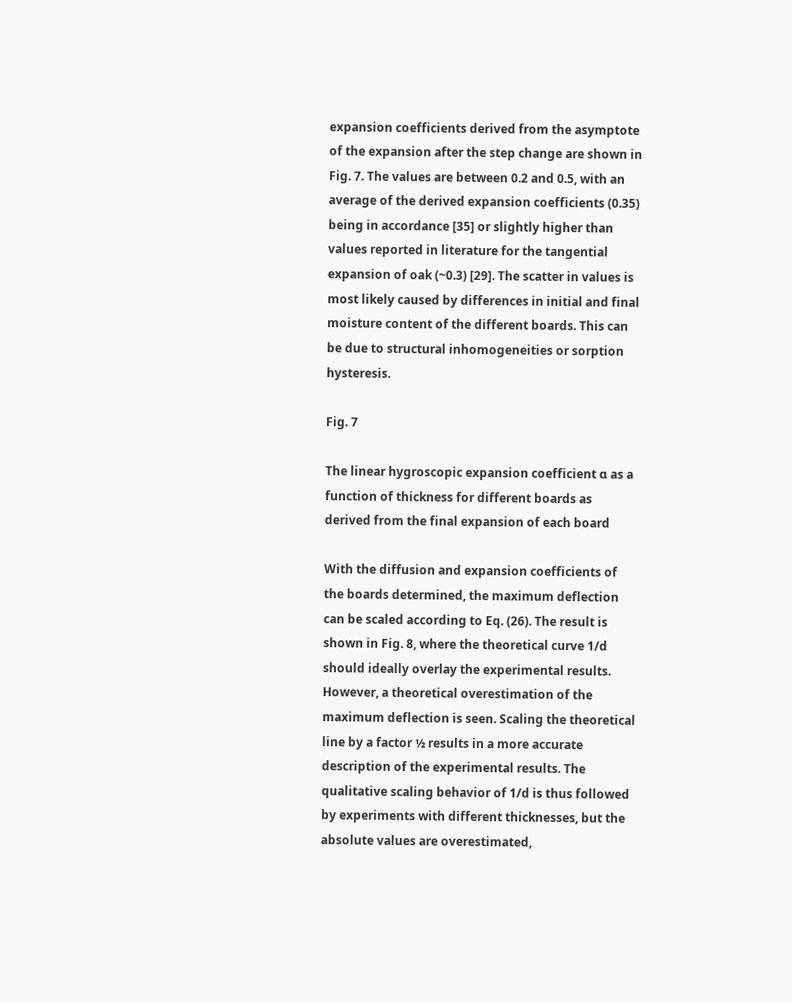expansion coefficients derived from the asymptote of the expansion after the step change are shown in Fig. 7. The values are between 0.2 and 0.5, with an average of the derived expansion coefficients (0.35) being in accordance [35] or slightly higher than values reported in literature for the tangential expansion of oak (~0.3) [29]. The scatter in values is most likely caused by differences in initial and final moisture content of the different boards. This can be due to structural inhomogeneities or sorption hysteresis.

Fig. 7

The linear hygroscopic expansion coefficient α as a function of thickness for different boards as derived from the final expansion of each board

With the diffusion and expansion coefficients of the boards determined, the maximum deflection can be scaled according to Eq. (26). The result is shown in Fig. 8, where the theoretical curve 1/d should ideally overlay the experimental results. However, a theoretical overestimation of the maximum deflection is seen. Scaling the theoretical line by a factor ½ results in a more accurate description of the experimental results. The qualitative scaling behavior of 1/d is thus followed by experiments with different thicknesses, but the absolute values are overestimated,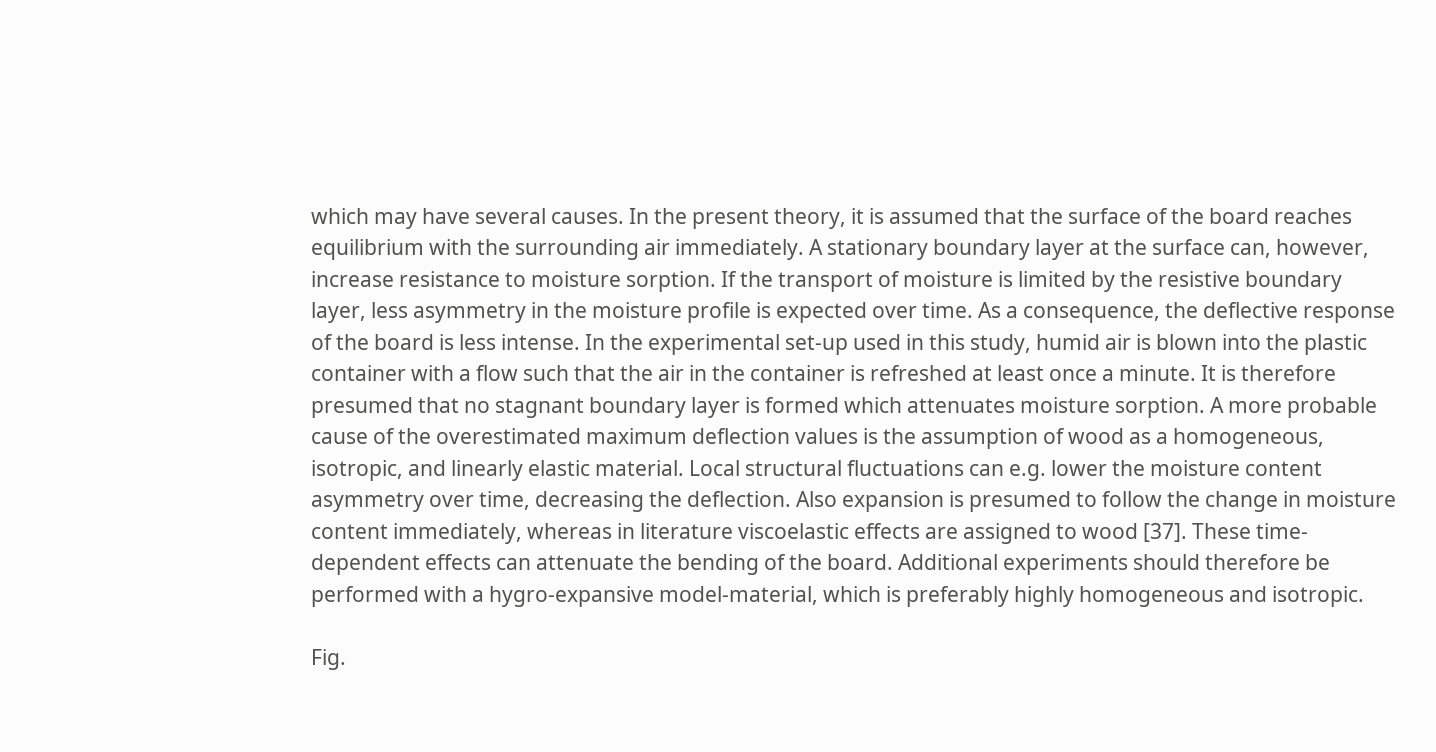which may have several causes. In the present theory, it is assumed that the surface of the board reaches equilibrium with the surrounding air immediately. A stationary boundary layer at the surface can, however, increase resistance to moisture sorption. If the transport of moisture is limited by the resistive boundary layer, less asymmetry in the moisture profile is expected over time. As a consequence, the deflective response of the board is less intense. In the experimental set-up used in this study, humid air is blown into the plastic container with a flow such that the air in the container is refreshed at least once a minute. It is therefore presumed that no stagnant boundary layer is formed which attenuates moisture sorption. A more probable cause of the overestimated maximum deflection values is the assumption of wood as a homogeneous, isotropic, and linearly elastic material. Local structural fluctuations can e.g. lower the moisture content asymmetry over time, decreasing the deflection. Also expansion is presumed to follow the change in moisture content immediately, whereas in literature viscoelastic effects are assigned to wood [37]. These time-dependent effects can attenuate the bending of the board. Additional experiments should therefore be performed with a hygro-expansive model-material, which is preferably highly homogeneous and isotropic.

Fig.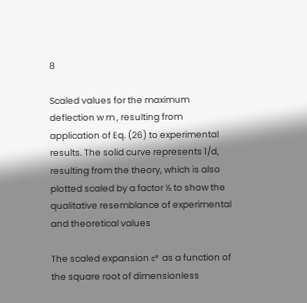8

Scaled values for the maximum deflection w m , resulting from application of Eq. (26) to experimental results. The solid curve represents 1/d, resulting from the theory, which is also plotted scaled by a factor ½ to show the qualitative resemblance of experimental and theoretical values

The scaled expansion ε* as a function of the square root of dimensionless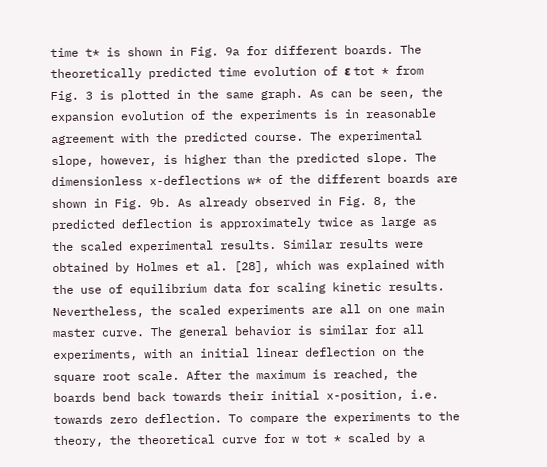time t* is shown in Fig. 9a for different boards. The theoretically predicted time evolution of ε tot * from Fig. 3 is plotted in the same graph. As can be seen, the expansion evolution of the experiments is in reasonable agreement with the predicted course. The experimental slope, however, is higher than the predicted slope. The dimensionless x-deflections w* of the different boards are shown in Fig. 9b. As already observed in Fig. 8, the predicted deflection is approximately twice as large as the scaled experimental results. Similar results were obtained by Holmes et al. [28], which was explained with the use of equilibrium data for scaling kinetic results. Nevertheless, the scaled experiments are all on one main master curve. The general behavior is similar for all experiments, with an initial linear deflection on the square root scale. After the maximum is reached, the boards bend back towards their initial x-position, i.e. towards zero deflection. To compare the experiments to the theory, the theoretical curve for w tot * scaled by a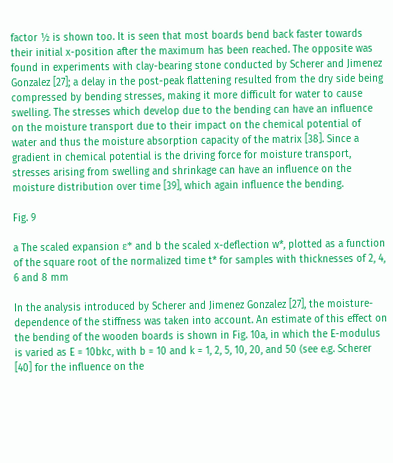factor ½ is shown too. It is seen that most boards bend back faster towards their initial x-position after the maximum has been reached. The opposite was found in experiments with clay-bearing stone conducted by Scherer and Jimenez Gonzalez [27]; a delay in the post-peak flattening resulted from the dry side being compressed by bending stresses, making it more difficult for water to cause swelling. The stresses which develop due to the bending can have an influence on the moisture transport due to their impact on the chemical potential of water and thus the moisture absorption capacity of the matrix [38]. Since a gradient in chemical potential is the driving force for moisture transport, stresses arising from swelling and shrinkage can have an influence on the moisture distribution over time [39], which again influence the bending.

Fig. 9

a The scaled expansion ε* and b the scaled x-deflection w*, plotted as a function of the square root of the normalized time t* for samples with thicknesses of 2, 4, 6 and 8 mm

In the analysis introduced by Scherer and Jimenez Gonzalez [27], the moisture-dependence of the stiffness was taken into account. An estimate of this effect on the bending of the wooden boards is shown in Fig. 10a, in which the E-modulus is varied as E = 10bkc, with b = 10 and k = 1, 2, 5, 10, 20, and 50 (see e.g. Scherer [40] for the influence on the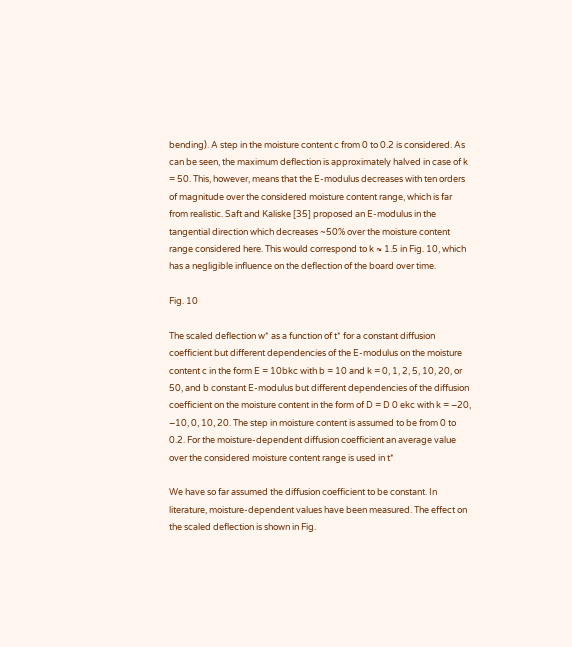bending). A step in the moisture content c from 0 to 0.2 is considered. As can be seen, the maximum deflection is approximately halved in case of k = 50. This, however, means that the E-modulus decreases with ten orders of magnitude over the considered moisture content range, which is far from realistic. Saft and Kaliske [35] proposed an E-modulus in the tangential direction which decreases ~50% over the moisture content range considered here. This would correspond to k ≈ 1.5 in Fig. 10, which has a negligible influence on the deflection of the board over time.

Fig. 10

The scaled deflection w* as a function of t* for a constant diffusion coefficient but different dependencies of the E-modulus on the moisture content c in the form E = 10bkc with b = 10 and k = 0, 1, 2, 5, 10, 20, or 50, and b constant E-modulus but different dependencies of the diffusion coefficient on the moisture content in the form of D = D 0 ekc with k = −20, −10, 0, 10, 20. The step in moisture content is assumed to be from 0 to 0.2. For the moisture-dependent diffusion coefficient an average value over the considered moisture content range is used in t*

We have so far assumed the diffusion coefficient to be constant. In literature, moisture-dependent values have been measured. The effect on the scaled deflection is shown in Fig.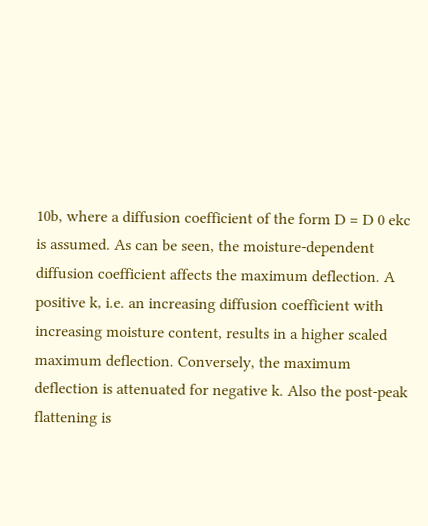10b, where a diffusion coefficient of the form D = D 0 ekc is assumed. As can be seen, the moisture-dependent diffusion coefficient affects the maximum deflection. A positive k, i.e. an increasing diffusion coefficient with increasing moisture content, results in a higher scaled maximum deflection. Conversely, the maximum deflection is attenuated for negative k. Also the post-peak flattening is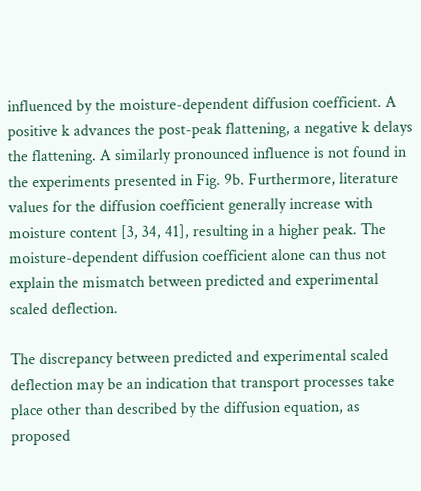influenced by the moisture-dependent diffusion coefficient. A positive k advances the post-peak flattening, a negative k delays the flattening. A similarly pronounced influence is not found in the experiments presented in Fig. 9b. Furthermore, literature values for the diffusion coefficient generally increase with moisture content [3, 34, 41], resulting in a higher peak. The moisture-dependent diffusion coefficient alone can thus not explain the mismatch between predicted and experimental scaled deflection.

The discrepancy between predicted and experimental scaled deflection may be an indication that transport processes take place other than described by the diffusion equation, as proposed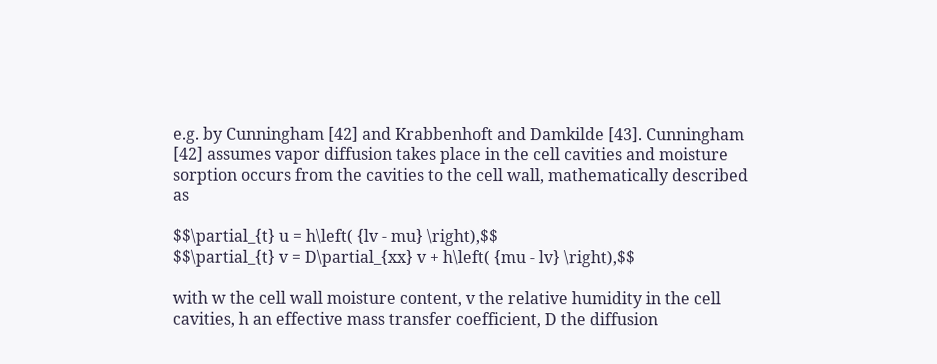e.g. by Cunningham [42] and Krabbenhoft and Damkilde [43]. Cunningham [42] assumes vapor diffusion takes place in the cell cavities and moisture sorption occurs from the cavities to the cell wall, mathematically described as

$$\partial_{t} u = h\left( {lv - mu} \right),$$
$$\partial_{t} v = D\partial_{xx} v + h\left( {mu - lv} \right),$$

with w the cell wall moisture content, v the relative humidity in the cell cavities, h an effective mass transfer coefficient, D the diffusion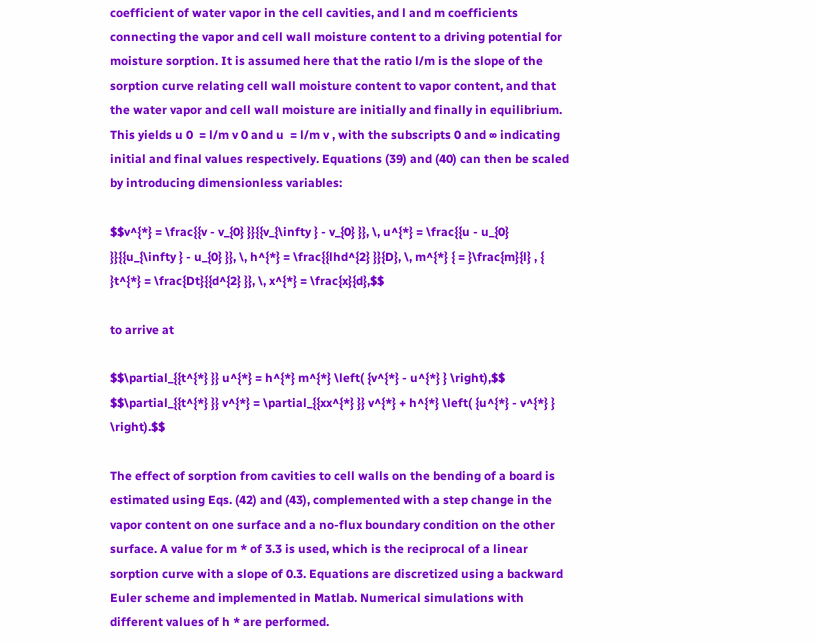coefficient of water vapor in the cell cavities, and l and m coefficients connecting the vapor and cell wall moisture content to a driving potential for moisture sorption. It is assumed here that the ratio l/m is the slope of the sorption curve relating cell wall moisture content to vapor content, and that the water vapor and cell wall moisture are initially and finally in equilibrium. This yields u 0  = l/m v 0 and u  = l/m v , with the subscripts 0 and ∞ indicating initial and final values respectively. Equations (39) and (40) can then be scaled by introducing dimensionless variables:

$$v^{*} = \frac{{v - v_{0} }}{{v_{\infty } - v_{0} }}, \, u^{*} = \frac{{u - u_{0} }}{{u_{\infty } - u_{0} }}, \, h^{*} = \frac{{lhd^{2} }}{D}, \, m^{*} { = }\frac{m}{l} , { }t^{*} = \frac{Dt}{{d^{2} }}, \, x^{*} = \frac{x}{d},$$

to arrive at

$$\partial_{{t^{*} }} u^{*} = h^{*} m^{*} \left( {v^{*} - u^{*} } \right),$$
$$\partial_{{t^{*} }} v^{*} = \partial_{{xx^{*} }} v^{*} + h^{*} \left( {u^{*} - v^{*} } \right).$$

The effect of sorption from cavities to cell walls on the bending of a board is estimated using Eqs. (42) and (43), complemented with a step change in the vapor content on one surface and a no-flux boundary condition on the other surface. A value for m * of 3.3 is used, which is the reciprocal of a linear sorption curve with a slope of 0.3. Equations are discretized using a backward Euler scheme and implemented in Matlab. Numerical simulations with different values of h * are performed.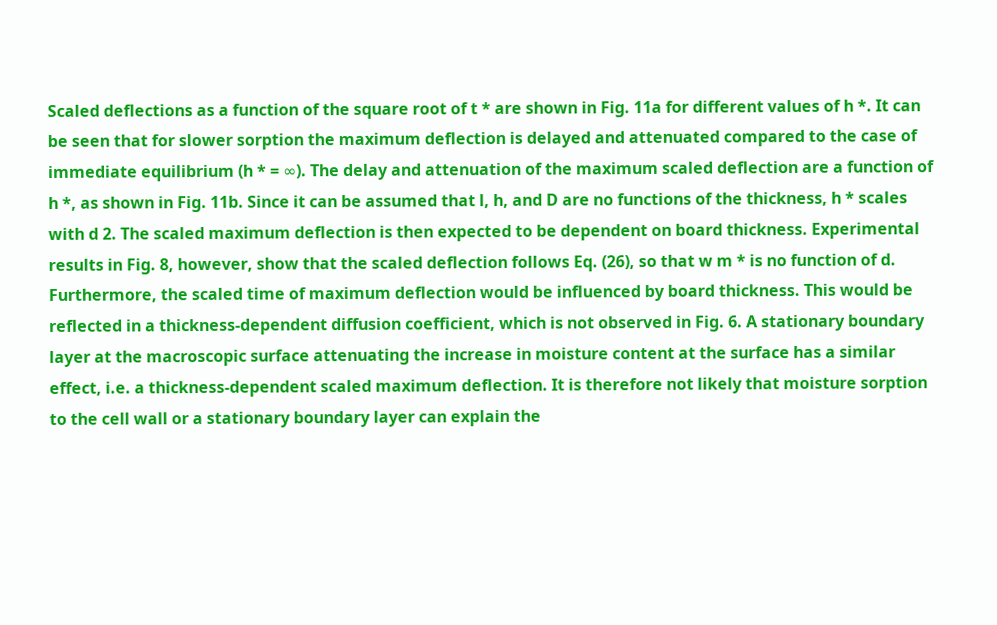Scaled deflections as a function of the square root of t * are shown in Fig. 11a for different values of h *. It can be seen that for slower sorption the maximum deflection is delayed and attenuated compared to the case of immediate equilibrium (h * = ∞). The delay and attenuation of the maximum scaled deflection are a function of h *, as shown in Fig. 11b. Since it can be assumed that l, h, and D are no functions of the thickness, h * scales with d 2. The scaled maximum deflection is then expected to be dependent on board thickness. Experimental results in Fig. 8, however, show that the scaled deflection follows Eq. (26), so that w m * is no function of d. Furthermore, the scaled time of maximum deflection would be influenced by board thickness. This would be reflected in a thickness-dependent diffusion coefficient, which is not observed in Fig. 6. A stationary boundary layer at the macroscopic surface attenuating the increase in moisture content at the surface has a similar effect, i.e. a thickness-dependent scaled maximum deflection. It is therefore not likely that moisture sorption to the cell wall or a stationary boundary layer can explain the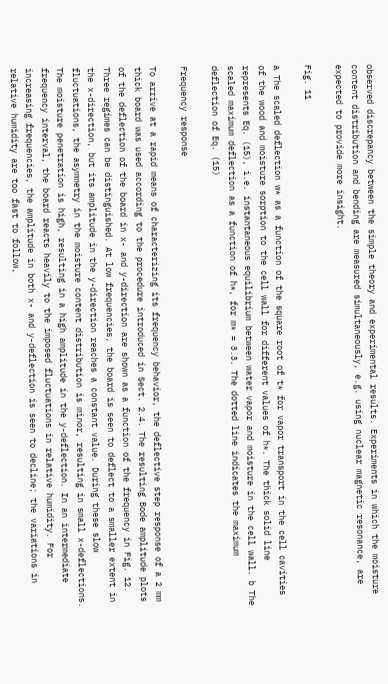observed discrepancy between the simple theory and experimental results. Experiments in which the moisture content distribution and bending are measured simultaneously, e.g. using nuclear magnetic resonance, are expected to provide more insight.

Fig. 11

a The scaled deflection w* as a function of the square root of t* for vapor transport in the cell cavities of the wood and moisture sorption to the cell wall for different values of h*. The thick solid line represents Eq. (15), i.e. instantaneous equilibrium between water vapor and moisture in the cell wall. b The scaled maximum deflection as a function of h*, for m* = 3.3. The dotted line indicates the maximum deflection of Eq. (15)

Frequency response

To arrive at a rapid means of characterizing its frequency behavior, the deflective step response of a 2 mm thick board was used according to the procedure introduced in Sect. 2.4. The resulting Bode amplitude plots of the deflection of the board in x- and y-direction are shown as a function of the frequency in Fig. 12. Three regimes can be distinguished. At low frequencies, the board is seen to deflect to a smaller extent in the x-direction, but its amplitude in the y-direction reaches a constant value. During these slow fluctuations, the asymmetry in the moisture content distribution is minor, resulting in small x-deflections. The moisture penetration is high, resulting in a high amplitude in the y-deflection. In an intermediate frequency interval, the board reacts heavily to the imposed fluctuations in relative humidity. For increasing frequencies, the amplitude in both x- and y-deflection is seen to decline; the variations in relative humidity are too fast to follow,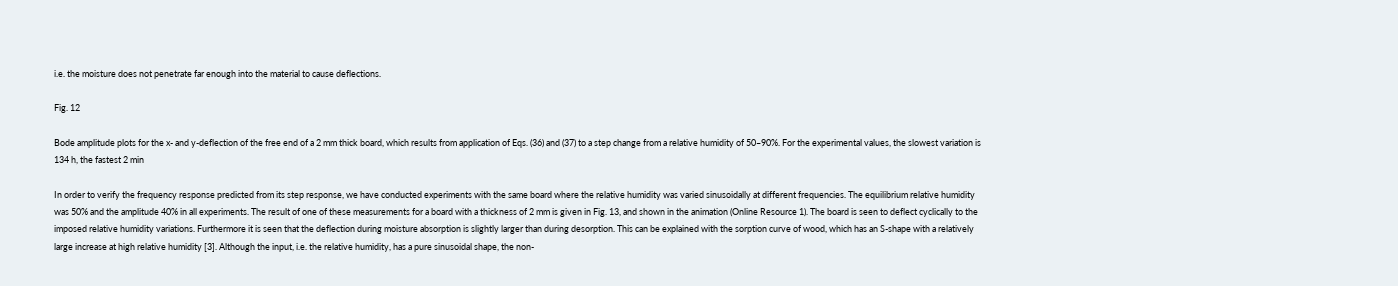i.e. the moisture does not penetrate far enough into the material to cause deflections.

Fig. 12

Bode amplitude plots for the x- and y-deflection of the free end of a 2 mm thick board, which results from application of Eqs. (36) and (37) to a step change from a relative humidity of 50–90%. For the experimental values, the slowest variation is 134 h, the fastest 2 min

In order to verify the frequency response predicted from its step response, we have conducted experiments with the same board where the relative humidity was varied sinusoidally at different frequencies. The equilibrium relative humidity was 50% and the amplitude 40% in all experiments. The result of one of these measurements for a board with a thickness of 2 mm is given in Fig. 13, and shown in the animation (Online Resource 1). The board is seen to deflect cyclically to the imposed relative humidity variations. Furthermore it is seen that the deflection during moisture absorption is slightly larger than during desorption. This can be explained with the sorption curve of wood, which has an S-shape with a relatively large increase at high relative humidity [3]. Although the input, i.e. the relative humidity, has a pure sinusoidal shape, the non-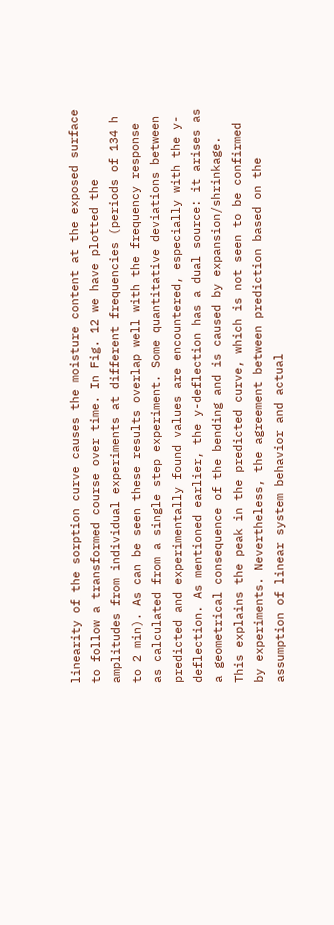linearity of the sorption curve causes the moisture content at the exposed surface to follow a transformed course over time. In Fig. 12 we have plotted the amplitudes from individual experiments at different frequencies (periods of 134 h to 2 min). As can be seen these results overlap well with the frequency response as calculated from a single step experiment. Some quantitative deviations between predicted and experimentally found values are encountered, especially with the y-deflection. As mentioned earlier, the y-deflection has a dual source: it arises as a geometrical consequence of the bending and is caused by expansion/shrinkage. This explains the peak in the predicted curve, which is not seen to be confirmed by experiments. Nevertheless, the agreement between prediction based on the assumption of linear system behavior and actual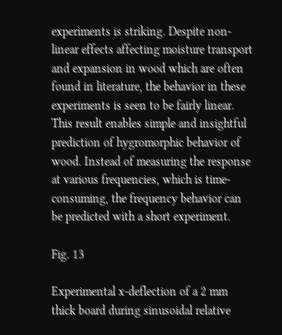experiments is striking. Despite non-linear effects affecting moisture transport and expansion in wood which are often found in literature, the behavior in these experiments is seen to be fairly linear. This result enables simple and insightful prediction of hygromorphic behavior of wood. Instead of measuring the response at various frequencies, which is time-consuming, the frequency behavior can be predicted with a short experiment.

Fig. 13

Experimental x-deflection of a 2 mm thick board during sinusoidal relative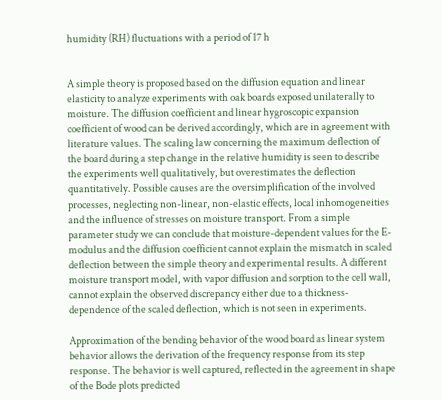humidity (RH) fluctuations with a period of 17 h


A simple theory is proposed based on the diffusion equation and linear elasticity to analyze experiments with oak boards exposed unilaterally to moisture. The diffusion coefficient and linear hygroscopic expansion coefficient of wood can be derived accordingly, which are in agreement with literature values. The scaling law concerning the maximum deflection of the board during a step change in the relative humidity is seen to describe the experiments well qualitatively, but overestimates the deflection quantitatively. Possible causes are the oversimplification of the involved processes, neglecting non-linear, non-elastic effects, local inhomogeneities and the influence of stresses on moisture transport. From a simple parameter study we can conclude that moisture-dependent values for the E-modulus and the diffusion coefficient cannot explain the mismatch in scaled deflection between the simple theory and experimental results. A different moisture transport model, with vapor diffusion and sorption to the cell wall, cannot explain the observed discrepancy either due to a thickness-dependence of the scaled deflection, which is not seen in experiments.

Approximation of the bending behavior of the wood board as linear system behavior allows the derivation of the frequency response from its step response. The behavior is well captured, reflected in the agreement in shape of the Bode plots predicted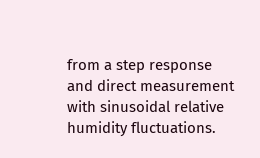from a step response and direct measurement with sinusoidal relative humidity fluctuations.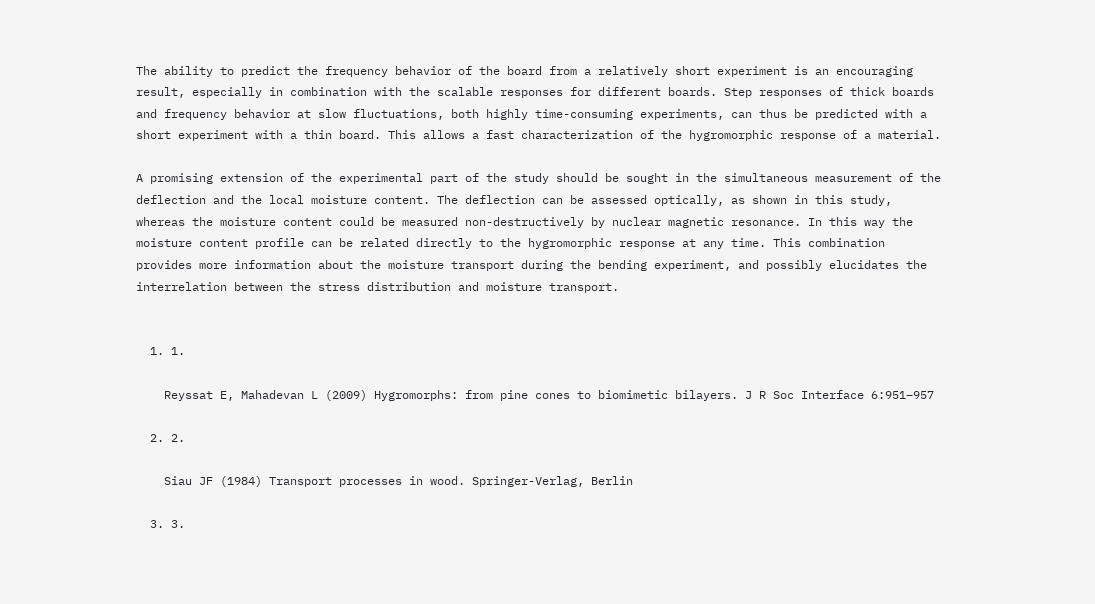The ability to predict the frequency behavior of the board from a relatively short experiment is an encouraging result, especially in combination with the scalable responses for different boards. Step responses of thick boards and frequency behavior at slow fluctuations, both highly time-consuming experiments, can thus be predicted with a short experiment with a thin board. This allows a fast characterization of the hygromorphic response of a material.

A promising extension of the experimental part of the study should be sought in the simultaneous measurement of the deflection and the local moisture content. The deflection can be assessed optically, as shown in this study, whereas the moisture content could be measured non-destructively by nuclear magnetic resonance. In this way the moisture content profile can be related directly to the hygromorphic response at any time. This combination provides more information about the moisture transport during the bending experiment, and possibly elucidates the interrelation between the stress distribution and moisture transport.


  1. 1.

    Reyssat E, Mahadevan L (2009) Hygromorphs: from pine cones to biomimetic bilayers. J R Soc Interface 6:951–957

  2. 2.

    Siau JF (1984) Transport processes in wood. Springer-Verlag, Berlin

  3. 3.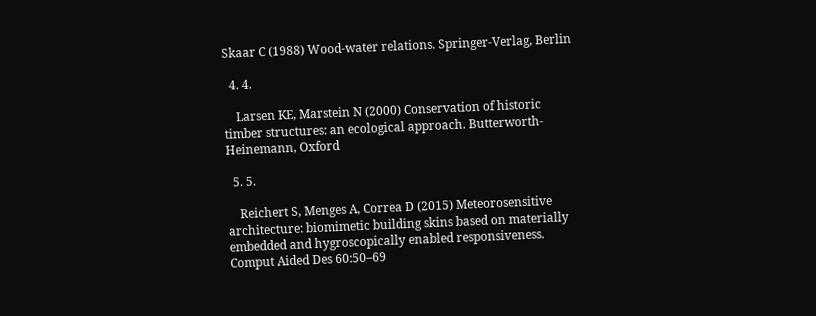Skaar C (1988) Wood-water relations. Springer-Verlag, Berlin

  4. 4.

    Larsen KE, Marstein N (2000) Conservation of historic timber structures: an ecological approach. Butterworth-Heinemann, Oxford

  5. 5.

    Reichert S, Menges A, Correa D (2015) Meteorosensitive architecture: biomimetic building skins based on materially embedded and hygroscopically enabled responsiveness. Comput Aided Des 60:50–69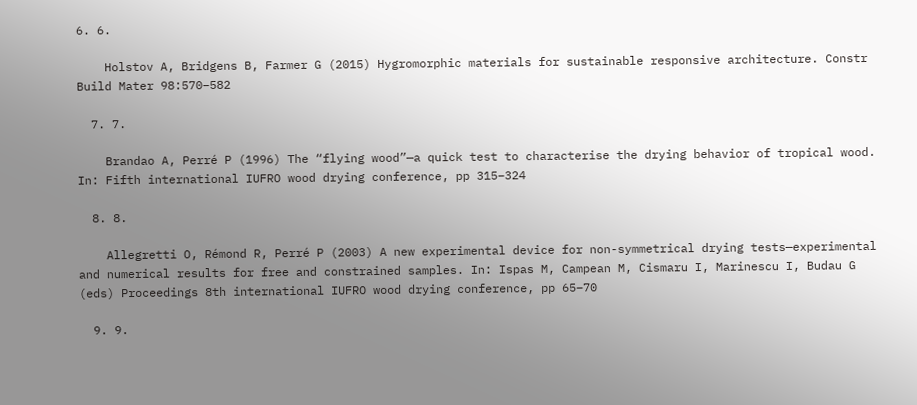6. 6.

    Holstov A, Bridgens B, Farmer G (2015) Hygromorphic materials for sustainable responsive architecture. Constr Build Mater 98:570–582

  7. 7.

    Brandao A, Perré P (1996) The “flying wood”—a quick test to characterise the drying behavior of tropical wood. In: Fifth international IUFRO wood drying conference, pp 315–324

  8. 8.

    Allegretti O, Rémond R, Perré P (2003) A new experimental device for non-symmetrical drying tests—experimental and numerical results for free and constrained samples. In: Ispas M, Campean M, Cismaru I, Marinescu I, Budau G (eds) Proceedings 8th international IUFRO wood drying conference, pp 65–70

  9. 9.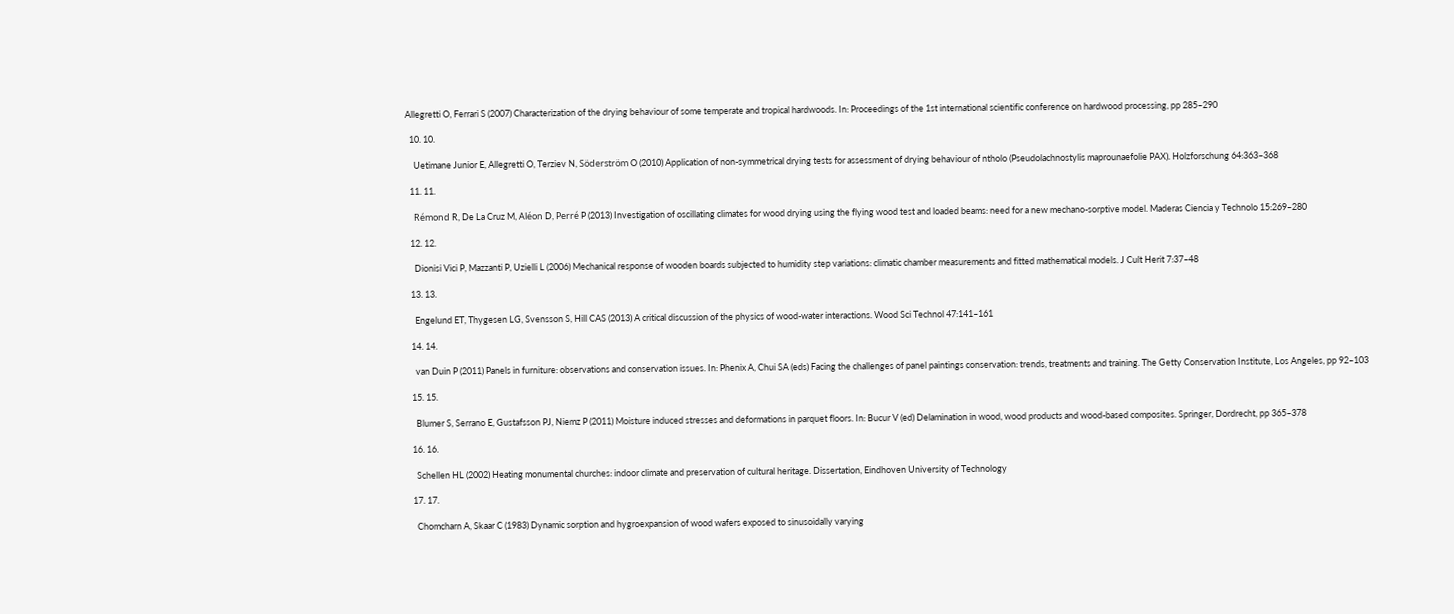Allegretti O, Ferrari S (2007) Characterization of the drying behaviour of some temperate and tropical hardwoods. In: Proceedings of the 1st international scientific conference on hardwood processing, pp 285–290

  10. 10.

    Uetimane Junior E, Allegretti O, Terziev N, Söderström O (2010) Application of non-symmetrical drying tests for assessment of drying behaviour of ntholo (Pseudolachnostylis maprounaefolie PAX). Holzforschung 64:363–368

  11. 11.

    Rémond R, De La Cruz M, Aléon D, Perré P (2013) Investigation of oscillating climates for wood drying using the flying wood test and loaded beams: need for a new mechano-sorptive model. Maderas Ciencia y Technolo 15:269–280

  12. 12.

    Dionisi Vici P, Mazzanti P, Uzielli L (2006) Mechanical response of wooden boards subjected to humidity step variations: climatic chamber measurements and fitted mathematical models. J Cult Herit 7:37–48

  13. 13.

    Engelund ET, Thygesen LG, Svensson S, Hill CAS (2013) A critical discussion of the physics of wood-water interactions. Wood Sci Technol 47:141–161

  14. 14.

    van Duin P (2011) Panels in furniture: observations and conservation issues. In: Phenix A, Chui SA (eds) Facing the challenges of panel paintings conservation: trends, treatments and training. The Getty Conservation Institute, Los Angeles, pp 92–103

  15. 15.

    Blumer S, Serrano E, Gustafsson PJ, Niemz P (2011) Moisture induced stresses and deformations in parquet floors. In: Bucur V (ed) Delamination in wood, wood products and wood-based composites. Springer, Dordrecht, pp 365–378

  16. 16.

    Schellen HL (2002) Heating monumental churches: indoor climate and preservation of cultural heritage. Dissertation, Eindhoven University of Technology

  17. 17.

    Chomcharn A, Skaar C (1983) Dynamic sorption and hygroexpansion of wood wafers exposed to sinusoidally varying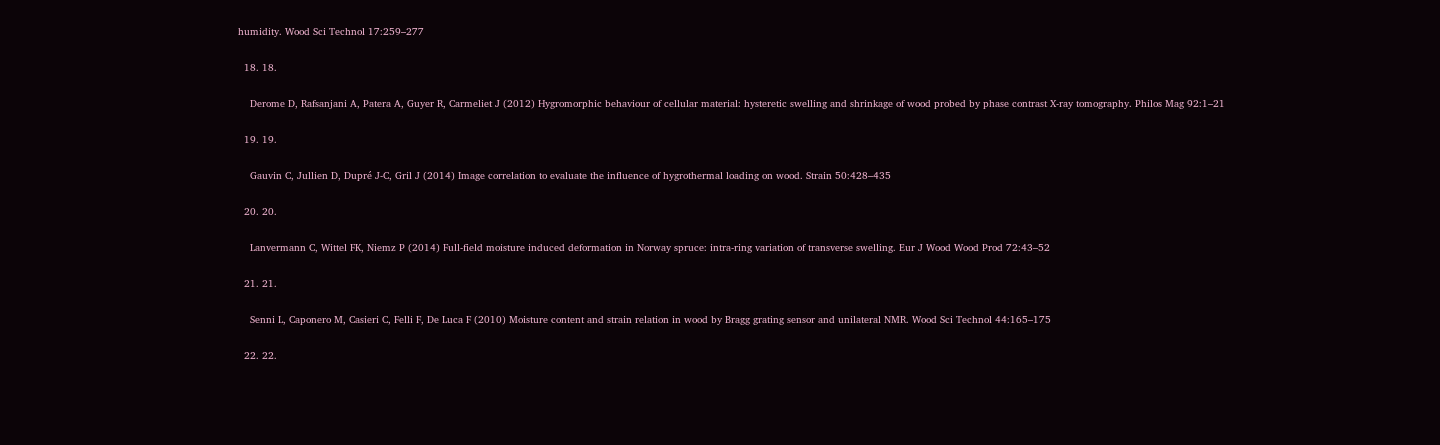humidity. Wood Sci Technol 17:259–277

  18. 18.

    Derome D, Rafsanjani A, Patera A, Guyer R, Carmeliet J (2012) Hygromorphic behaviour of cellular material: hysteretic swelling and shrinkage of wood probed by phase contrast X-ray tomography. Philos Mag 92:1–21

  19. 19.

    Gauvin C, Jullien D, Dupré J-C, Gril J (2014) Image correlation to evaluate the influence of hygrothermal loading on wood. Strain 50:428–435

  20. 20.

    Lanvermann C, Wittel FK, Niemz P (2014) Full-field moisture induced deformation in Norway spruce: intra-ring variation of transverse swelling. Eur J Wood Wood Prod 72:43–52

  21. 21.

    Senni L, Caponero M, Casieri C, Felli F, De Luca F (2010) Moisture content and strain relation in wood by Bragg grating sensor and unilateral NMR. Wood Sci Technol 44:165–175

  22. 22.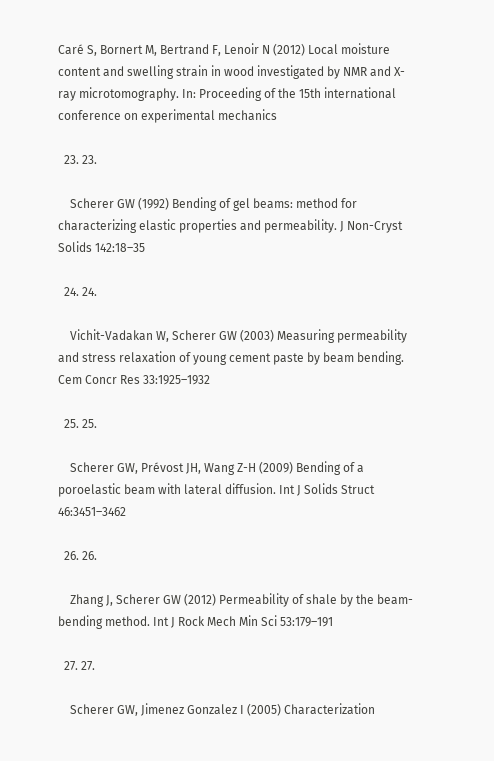Caré S, Bornert M, Bertrand F, Lenoir N (2012) Local moisture content and swelling strain in wood investigated by NMR and X-ray microtomography. In: Proceeding of the 15th international conference on experimental mechanics

  23. 23.

    Scherer GW (1992) Bending of gel beams: method for characterizing elastic properties and permeability. J Non-Cryst Solids 142:18–35

  24. 24.

    Vichit-Vadakan W, Scherer GW (2003) Measuring permeability and stress relaxation of young cement paste by beam bending. Cem Concr Res 33:1925–1932

  25. 25.

    Scherer GW, Prévost JH, Wang Z-H (2009) Bending of a poroelastic beam with lateral diffusion. Int J Solids Struct 46:3451–3462

  26. 26.

    Zhang J, Scherer GW (2012) Permeability of shale by the beam-bending method. Int J Rock Mech Min Sci 53:179–191

  27. 27.

    Scherer GW, Jimenez Gonzalez I (2005) Characterization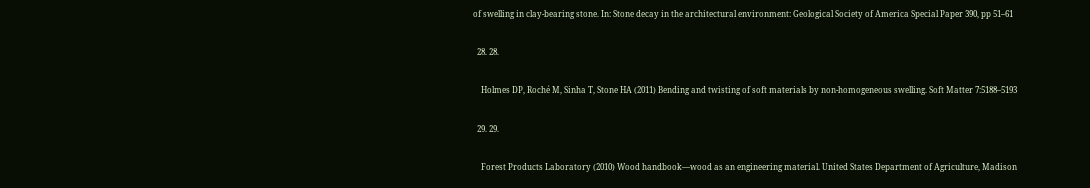of swelling in clay-bearing stone. In: Stone decay in the architectural environment: Geological Society of America Special Paper 390, pp 51–61

  28. 28.

    Holmes DP, Roché M, Sinha T, Stone HA (2011) Bending and twisting of soft materials by non-homogeneous swelling. Soft Matter 7:5188–5193

  29. 29.

    Forest Products Laboratory (2010) Wood handbook—wood as an engineering material. United States Department of Agriculture, Madison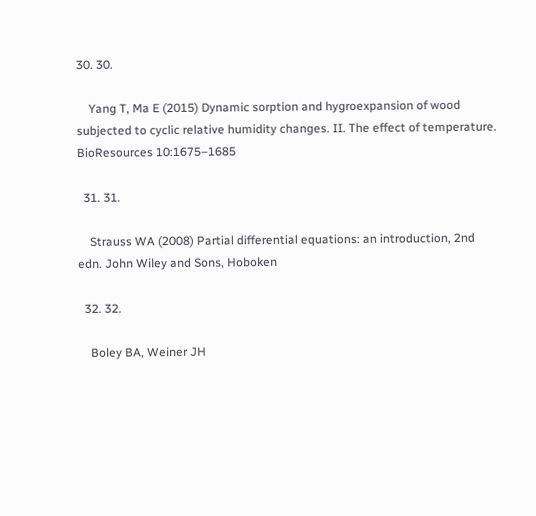30. 30.

    Yang T, Ma E (2015) Dynamic sorption and hygroexpansion of wood subjected to cyclic relative humidity changes. II. The effect of temperature. BioResources 10:1675–1685

  31. 31.

    Strauss WA (2008) Partial differential equations: an introduction, 2nd edn. John Wiley and Sons, Hoboken

  32. 32.

    Boley BA, Weiner JH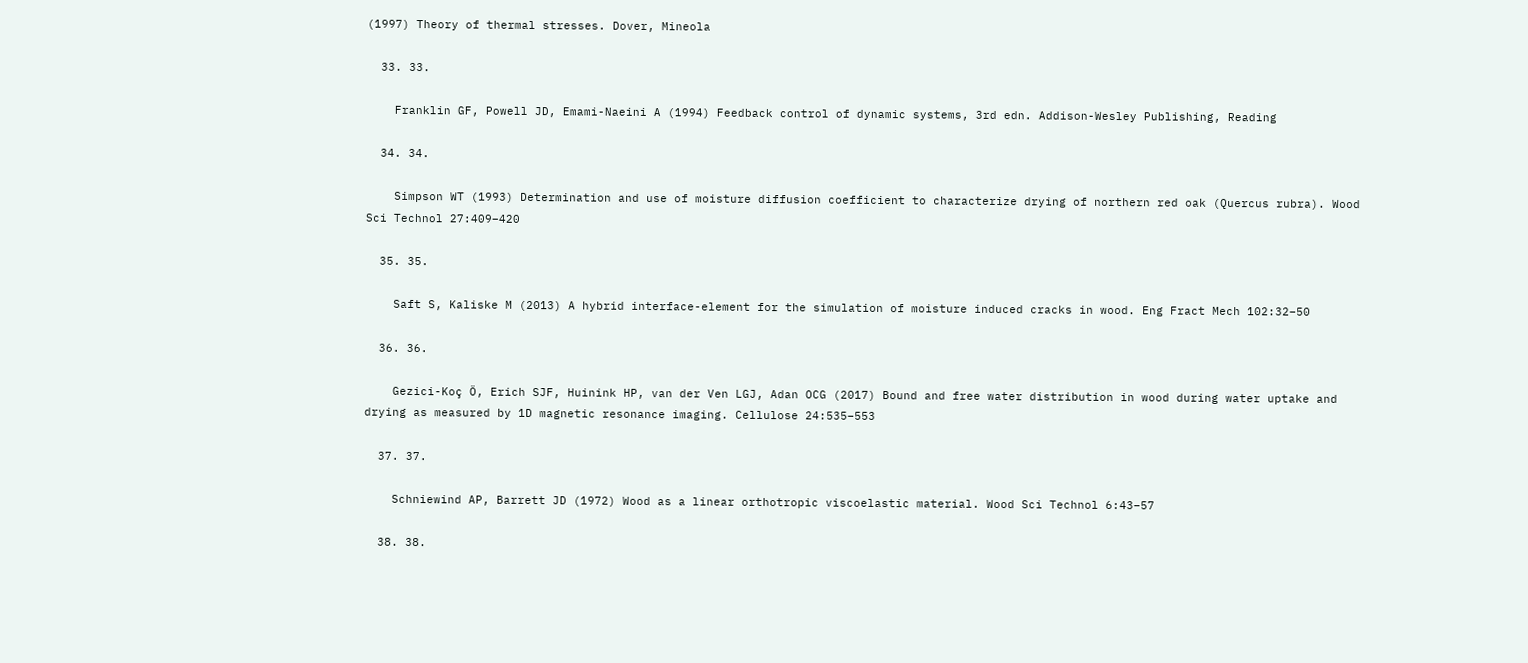(1997) Theory of thermal stresses. Dover, Mineola

  33. 33.

    Franklin GF, Powell JD, Emami-Naeini A (1994) Feedback control of dynamic systems, 3rd edn. Addison-Wesley Publishing, Reading

  34. 34.

    Simpson WT (1993) Determination and use of moisture diffusion coefficient to characterize drying of northern red oak (Quercus rubra). Wood Sci Technol 27:409–420

  35. 35.

    Saft S, Kaliske M (2013) A hybrid interface-element for the simulation of moisture induced cracks in wood. Eng Fract Mech 102:32–50

  36. 36.

    Gezici-Koç Ö, Erich SJF, Huinink HP, van der Ven LGJ, Adan OCG (2017) Bound and free water distribution in wood during water uptake and drying as measured by 1D magnetic resonance imaging. Cellulose 24:535–553

  37. 37.

    Schniewind AP, Barrett JD (1972) Wood as a linear orthotropic viscoelastic material. Wood Sci Technol 6:43–57

  38. 38.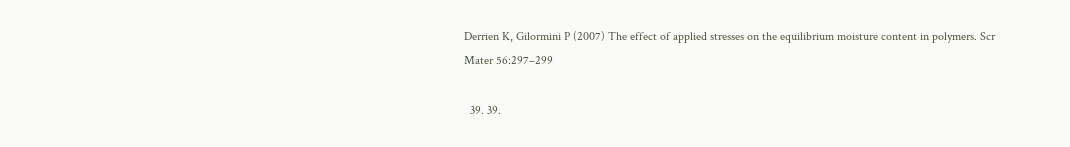Derrien K, Gilormini P (2007) The effect of applied stresses on the equilibrium moisture content in polymers. Scr Mater 56:297–299

  39. 39.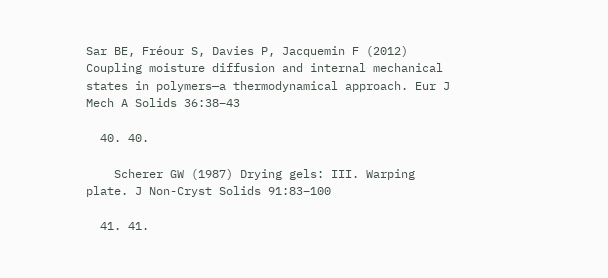Sar BE, Fréour S, Davies P, Jacquemin F (2012) Coupling moisture diffusion and internal mechanical states in polymers—a thermodynamical approach. Eur J Mech A Solids 36:38–43

  40. 40.

    Scherer GW (1987) Drying gels: III. Warping plate. J Non-Cryst Solids 91:83–100

  41. 41.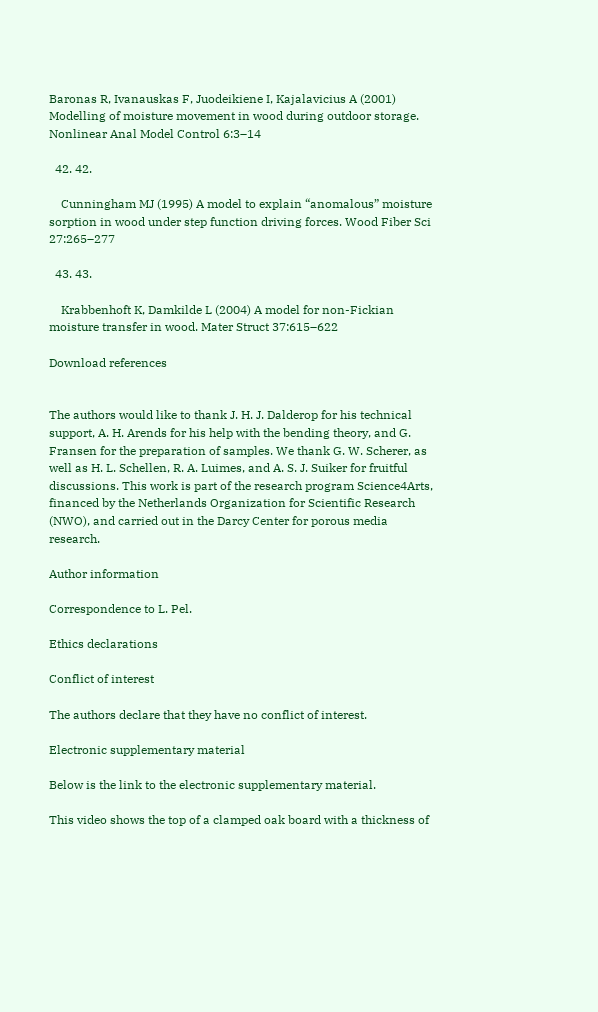Baronas R, Ivanauskas F, Juodeikiene I, Kajalavicius A (2001) Modelling of moisture movement in wood during outdoor storage. Nonlinear Anal Model Control 6:3–14

  42. 42.

    Cunningham MJ (1995) A model to explain “anomalous” moisture sorption in wood under step function driving forces. Wood Fiber Sci 27:265–277

  43. 43.

    Krabbenhoft K, Damkilde L (2004) A model for non-Fickian moisture transfer in wood. Mater Struct 37:615–622

Download references


The authors would like to thank J. H. J. Dalderop for his technical support, A. H. Arends for his help with the bending theory, and G. Fransen for the preparation of samples. We thank G. W. Scherer, as well as H. L. Schellen, R. A. Luimes, and A. S. J. Suiker for fruitful discussions. This work is part of the research program Science4Arts, financed by the Netherlands Organization for Scientific Research (NWO), and carried out in the Darcy Center for porous media research.

Author information

Correspondence to L. Pel.

Ethics declarations

Conflict of interest

The authors declare that they have no conflict of interest.

Electronic supplementary material

Below is the link to the electronic supplementary material.

This video shows the top of a clamped oak board with a thickness of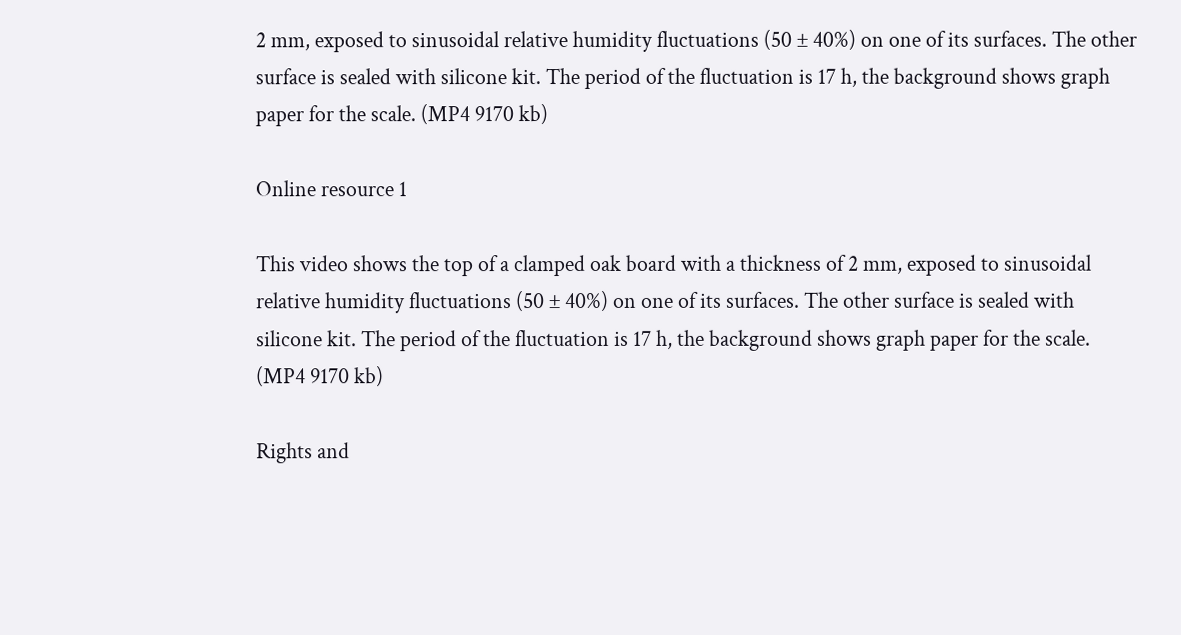2 mm, exposed to sinusoidal relative humidity fluctuations (50 ± 40%) on one of its surfaces. The other surface is sealed with silicone kit. The period of the fluctuation is 17 h, the background shows graph paper for the scale. (MP4 9170 kb)

Online resource 1

This video shows the top of a clamped oak board with a thickness of 2 mm, exposed to sinusoidal relative humidity fluctuations (50 ± 40%) on one of its surfaces. The other surface is sealed with silicone kit. The period of the fluctuation is 17 h, the background shows graph paper for the scale. (MP4 9170 kb)

Rights and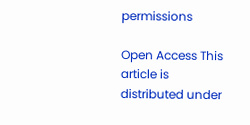permissions

Open Access This article is distributed under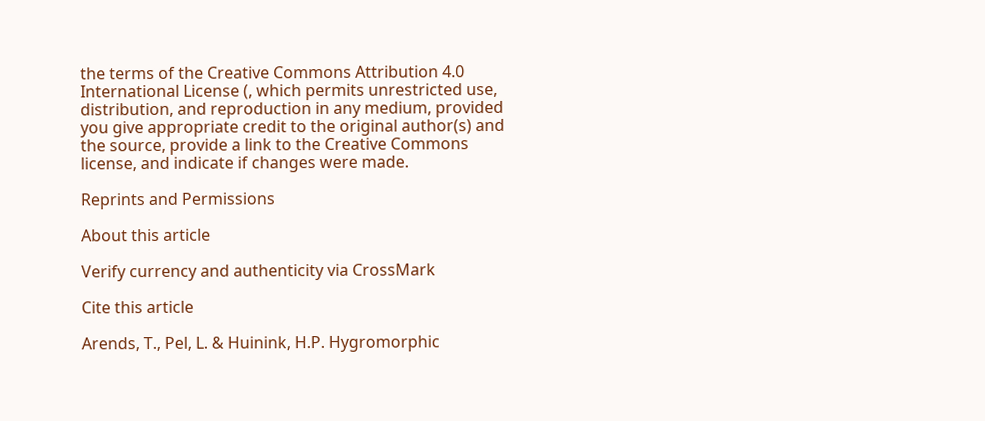the terms of the Creative Commons Attribution 4.0 International License (, which permits unrestricted use, distribution, and reproduction in any medium, provided you give appropriate credit to the original author(s) and the source, provide a link to the Creative Commons license, and indicate if changes were made.

Reprints and Permissions

About this article

Verify currency and authenticity via CrossMark

Cite this article

Arends, T., Pel, L. & Huinink, H.P. Hygromorphic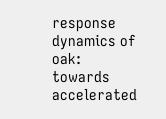response dynamics of oak: towards accelerated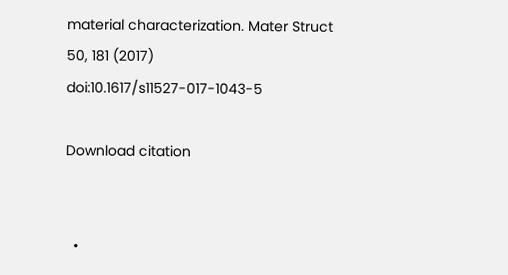material characterization. Mater Struct 50, 181 (2017) doi:10.1617/s11527-017-1043-5

Download citation


  •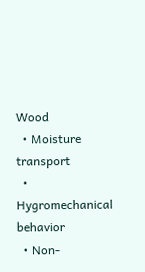Wood
  • Moisture transport
  • Hygromechanical behavior
  • Non-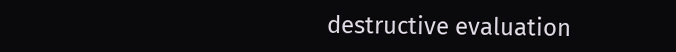destructive evaluation